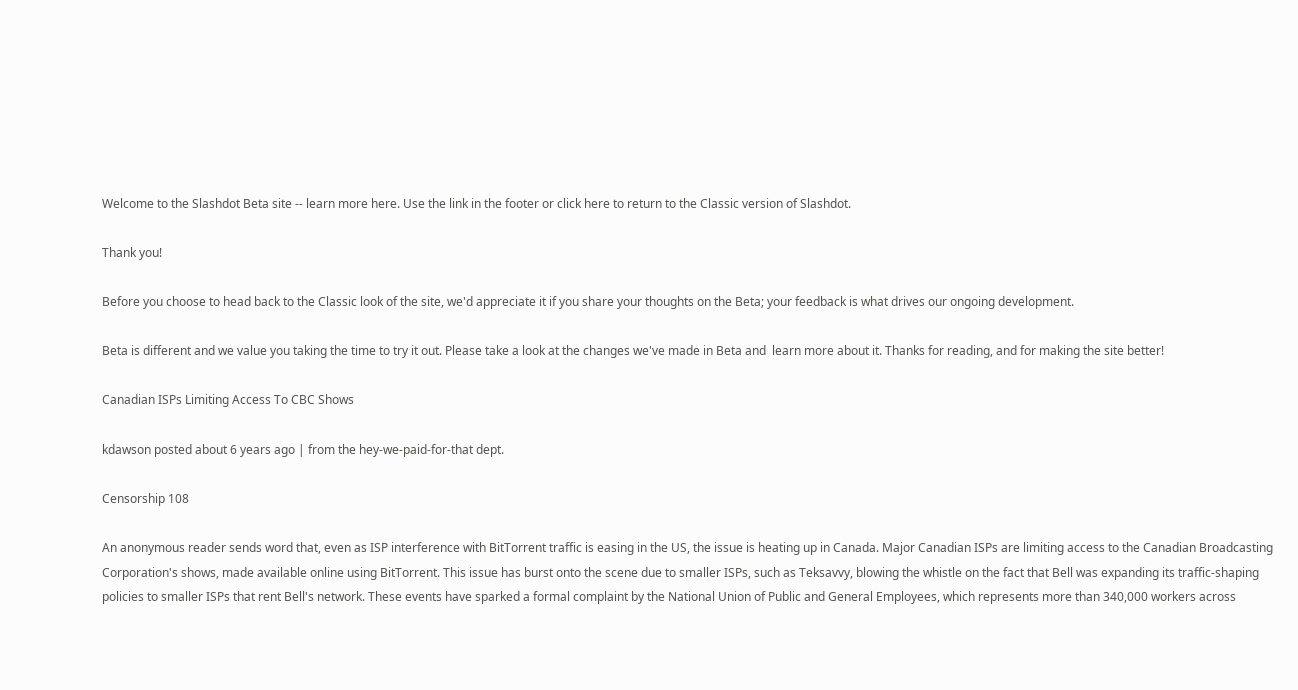Welcome to the Slashdot Beta site -- learn more here. Use the link in the footer or click here to return to the Classic version of Slashdot.

Thank you!

Before you choose to head back to the Classic look of the site, we'd appreciate it if you share your thoughts on the Beta; your feedback is what drives our ongoing development.

Beta is different and we value you taking the time to try it out. Please take a look at the changes we've made in Beta and  learn more about it. Thanks for reading, and for making the site better!

Canadian ISPs Limiting Access To CBC Shows

kdawson posted about 6 years ago | from the hey-we-paid-for-that dept.

Censorship 108

An anonymous reader sends word that, even as ISP interference with BitTorrent traffic is easing in the US, the issue is heating up in Canada. Major Canadian ISPs are limiting access to the Canadian Broadcasting Corporation's shows, made available online using BitTorrent. This issue has burst onto the scene due to smaller ISPs, such as Teksavvy, blowing the whistle on the fact that Bell was expanding its traffic-shaping policies to smaller ISPs that rent Bell's network. These events have sparked a formal complaint by the National Union of Public and General Employees, which represents more than 340,000 workers across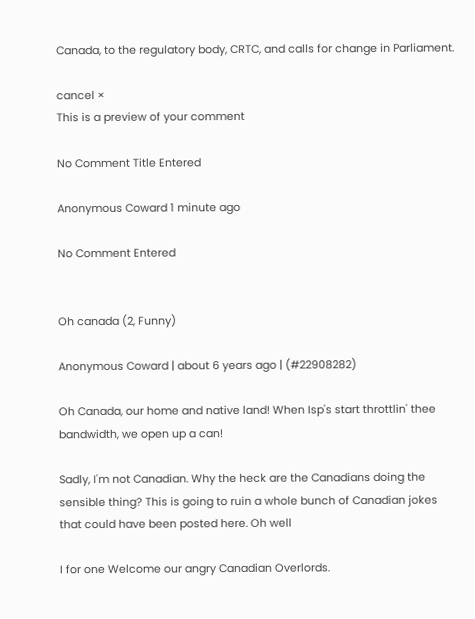Canada, to the regulatory body, CRTC, and calls for change in Parliament.

cancel ×
This is a preview of your comment

No Comment Title Entered

Anonymous Coward 1 minute ago

No Comment Entered


Oh canada (2, Funny)

Anonymous Coward | about 6 years ago | (#22908282)

Oh Canada, our home and native land! When Isp's start throttlin' thee bandwidth, we open up a can!

Sadly, I'm not Canadian. Why the heck are the Canadians doing the sensible thing? This is going to ruin a whole bunch of Canadian jokes that could have been posted here. Oh well

I for one Welcome our angry Canadian Overlords.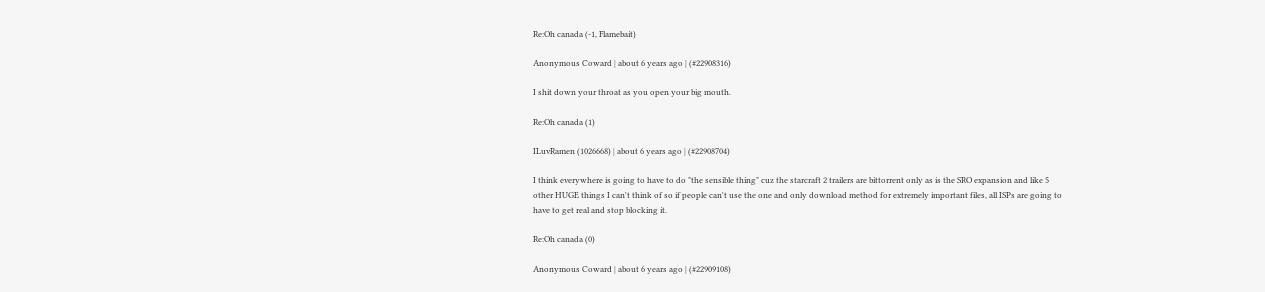Re:Oh canada (-1, Flamebait)

Anonymous Coward | about 6 years ago | (#22908316)

I shit down your throat as you open your big mouth.

Re:Oh canada (1)

ILuvRamen (1026668) | about 6 years ago | (#22908704)

I think everywhere is going to have to do "the sensible thing" cuz the starcraft 2 trailers are bittorrent only as is the SRO expansion and like 5 other HUGE things I can't think of so if people can't use the one and only download method for extremely important files, all ISPs are going to have to get real and stop blocking it.

Re:Oh canada (0)

Anonymous Coward | about 6 years ago | (#22909108)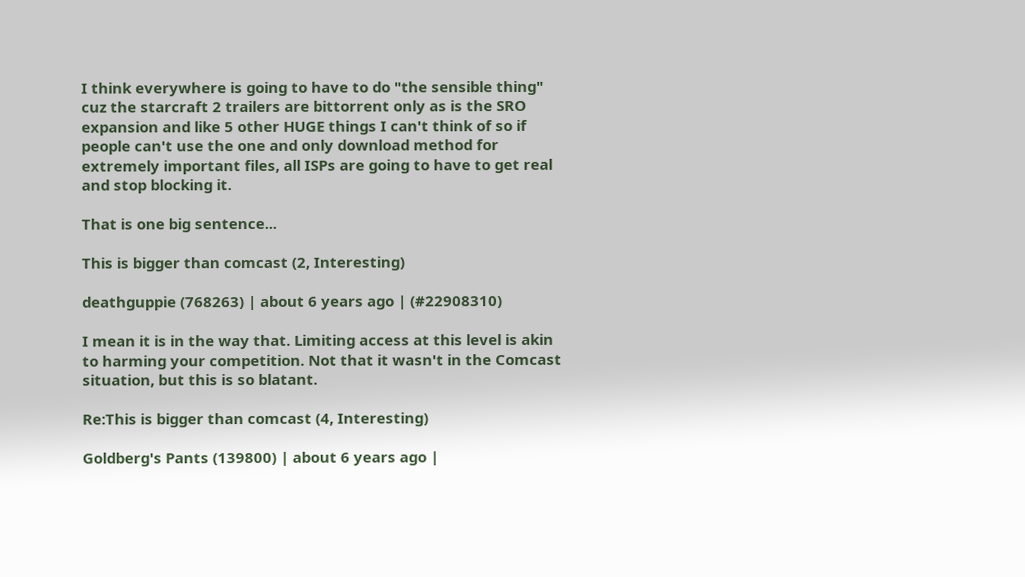I think everywhere is going to have to do "the sensible thing" cuz the starcraft 2 trailers are bittorrent only as is the SRO expansion and like 5 other HUGE things I can't think of so if people can't use the one and only download method for extremely important files, all ISPs are going to have to get real and stop blocking it.

That is one big sentence...

This is bigger than comcast (2, Interesting)

deathguppie (768263) | about 6 years ago | (#22908310)

I mean it is in the way that. Limiting access at this level is akin to harming your competition. Not that it wasn't in the Comcast situation, but this is so blatant.

Re:This is bigger than comcast (4, Interesting)

Goldberg's Pants (139800) | about 6 years ago |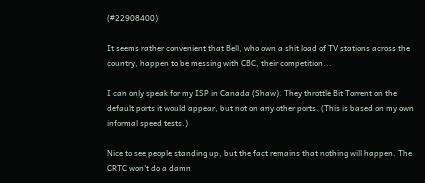(#22908400)

It seems rather convenient that Bell, who own a shit load of TV stations across the country, happen to be messing with CBC, their competition...

I can only speak for my ISP in Canada (Shaw). They throttle Bit Torrent on the default ports it would appear, but not on any other ports. (This is based on my own informal speed tests.)

Nice to see people standing up, but the fact remains that nothing will happen. The CRTC won't do a damn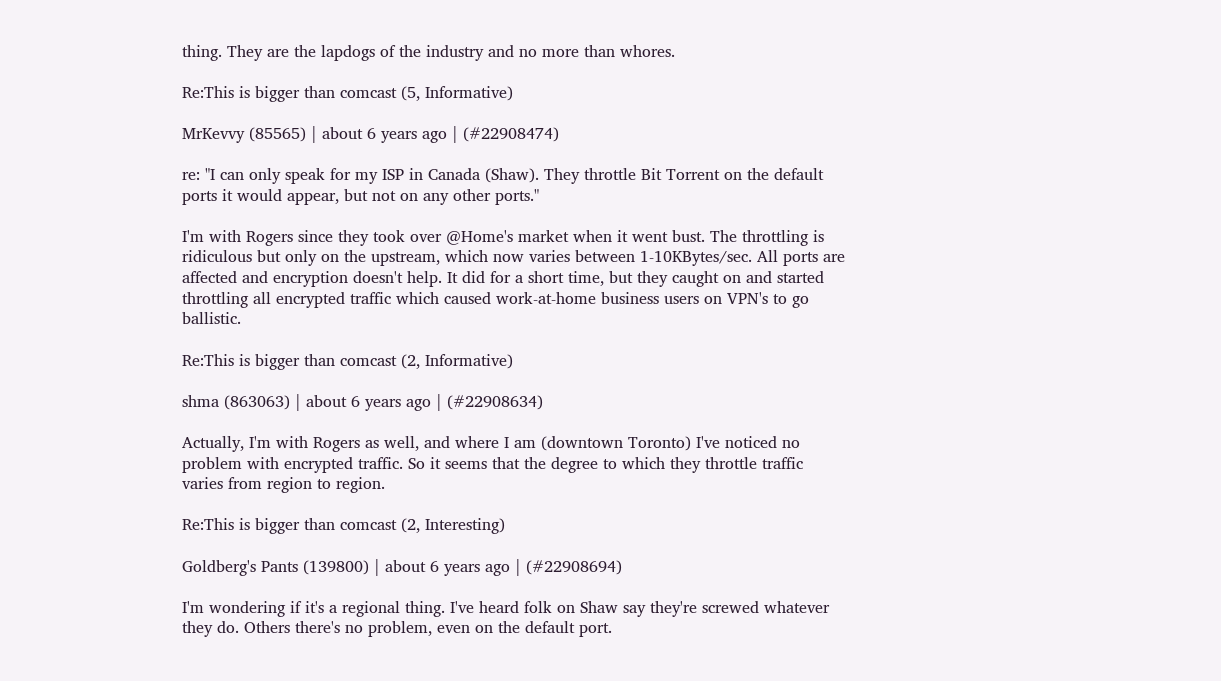thing. They are the lapdogs of the industry and no more than whores.

Re:This is bigger than comcast (5, Informative)

MrKevvy (85565) | about 6 years ago | (#22908474)

re: "I can only speak for my ISP in Canada (Shaw). They throttle Bit Torrent on the default ports it would appear, but not on any other ports."

I'm with Rogers since they took over @Home's market when it went bust. The throttling is ridiculous but only on the upstream, which now varies between 1-10KBytes/sec. All ports are affected and encryption doesn't help. It did for a short time, but they caught on and started throttling all encrypted traffic which caused work-at-home business users on VPN's to go ballistic.

Re:This is bigger than comcast (2, Informative)

shma (863063) | about 6 years ago | (#22908634)

Actually, I'm with Rogers as well, and where I am (downtown Toronto) I've noticed no problem with encrypted traffic. So it seems that the degree to which they throttle traffic varies from region to region.

Re:This is bigger than comcast (2, Interesting)

Goldberg's Pants (139800) | about 6 years ago | (#22908694)

I'm wondering if it's a regional thing. I've heard folk on Shaw say they're screwed whatever they do. Others there's no problem, even on the default port.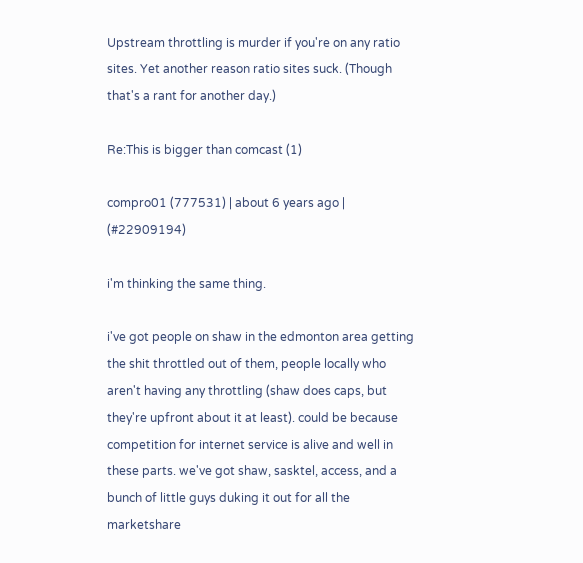Upstream throttling is murder if you're on any ratio sites. Yet another reason ratio sites suck. (Though that's a rant for another day.)

Re:This is bigger than comcast (1)

compro01 (777531) | about 6 years ago | (#22909194)

i'm thinking the same thing.

i've got people on shaw in the edmonton area getting the shit throttled out of them, people locally who aren't having any throttling (shaw does caps, but they're upfront about it at least). could be because competition for internet service is alive and well in these parts. we've got shaw, sasktel, access, and a bunch of little guys duking it out for all the marketshare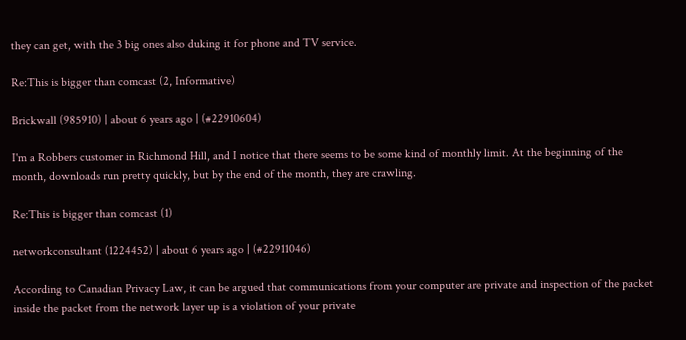they can get, with the 3 big ones also duking it for phone and TV service.

Re:This is bigger than comcast (2, Informative)

Brickwall (985910) | about 6 years ago | (#22910604)

I'm a Robbers customer in Richmond Hill, and I notice that there seems to be some kind of monthly limit. At the beginning of the month, downloads run pretty quickly, but by the end of the month, they are crawling.

Re:This is bigger than comcast (1)

networkconsultant (1224452) | about 6 years ago | (#22911046)

According to Canadian Privacy Law, it can be argued that communications from your computer are private and inspection of the packet inside the packet from the network layer up is a violation of your private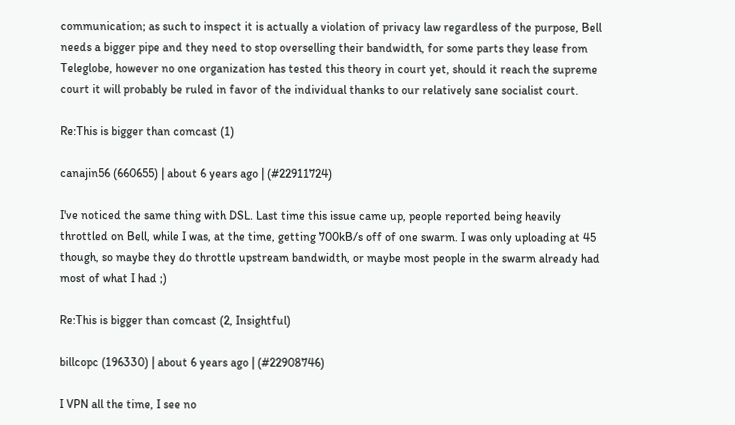communication; as such to inspect it is actually a violation of privacy law regardless of the purpose, Bell needs a bigger pipe and they need to stop overselling their bandwidth, for some parts they lease from Teleglobe, however no one organization has tested this theory in court yet, should it reach the supreme court it will probably be ruled in favor of the individual thanks to our relatively sane socialist court.

Re:This is bigger than comcast (1)

canajin56 (660655) | about 6 years ago | (#22911724)

I've noticed the same thing with DSL. Last time this issue came up, people reported being heavily throttled on Bell, while I was, at the time, getting 700kB/s off of one swarm. I was only uploading at 45 though, so maybe they do throttle upstream bandwidth, or maybe most people in the swarm already had most of what I had ;)

Re:This is bigger than comcast (2, Insightful)

billcopc (196330) | about 6 years ago | (#22908746)

I VPN all the time, I see no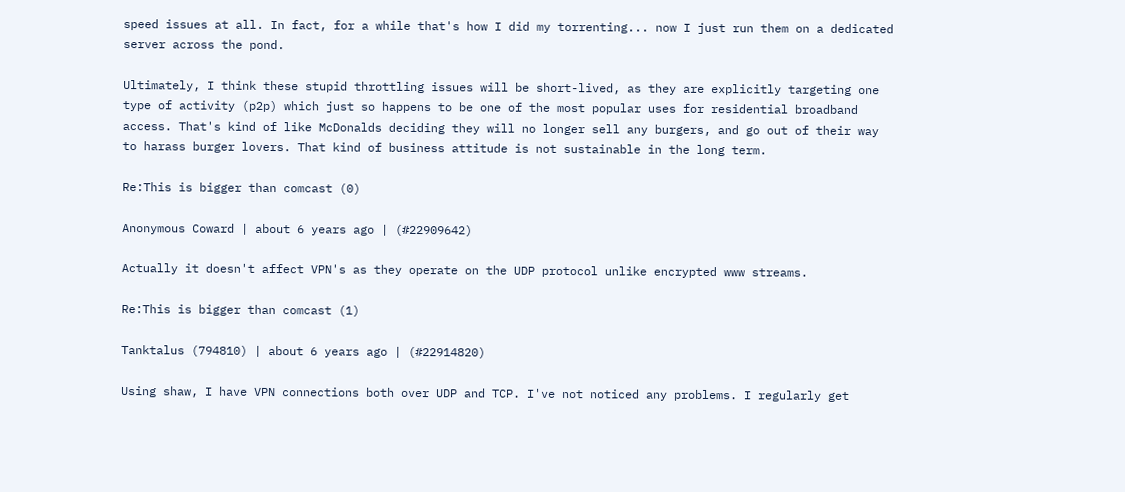speed issues at all. In fact, for a while that's how I did my torrenting... now I just run them on a dedicated server across the pond.

Ultimately, I think these stupid throttling issues will be short-lived, as they are explicitly targeting one type of activity (p2p) which just so happens to be one of the most popular uses for residential broadband access. That's kind of like McDonalds deciding they will no longer sell any burgers, and go out of their way to harass burger lovers. That kind of business attitude is not sustainable in the long term.

Re:This is bigger than comcast (0)

Anonymous Coward | about 6 years ago | (#22909642)

Actually it doesn't affect VPN's as they operate on the UDP protocol unlike encrypted www streams.

Re:This is bigger than comcast (1)

Tanktalus (794810) | about 6 years ago | (#22914820)

Using shaw, I have VPN connections both over UDP and TCP. I've not noticed any problems. I regularly get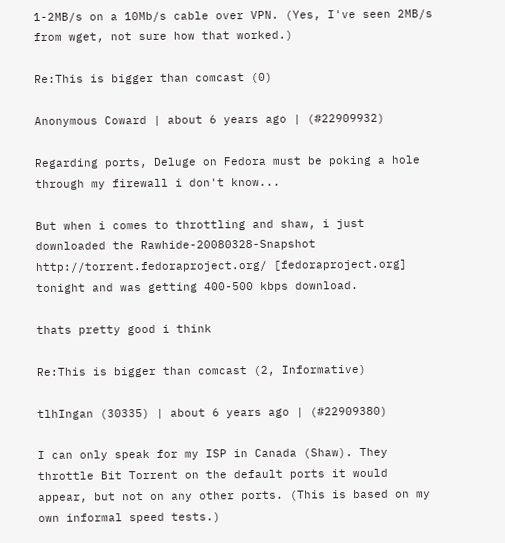1-2MB/s on a 10Mb/s cable over VPN. (Yes, I've seen 2MB/s from wget, not sure how that worked.)

Re:This is bigger than comcast (0)

Anonymous Coward | about 6 years ago | (#22909932)

Regarding ports, Deluge on Fedora must be poking a hole through my firewall i don't know...

But when i comes to throttling and shaw, i just downloaded the Rawhide-20080328-Snapshot http://torrent.fedoraproject.org/ [fedoraproject.org] tonight and was getting 400-500 kbps download.

thats pretty good i think

Re:This is bigger than comcast (2, Informative)

tlhIngan (30335) | about 6 years ago | (#22909380)

I can only speak for my ISP in Canada (Shaw). They throttle Bit Torrent on the default ports it would appear, but not on any other ports. (This is based on my own informal speed tests.)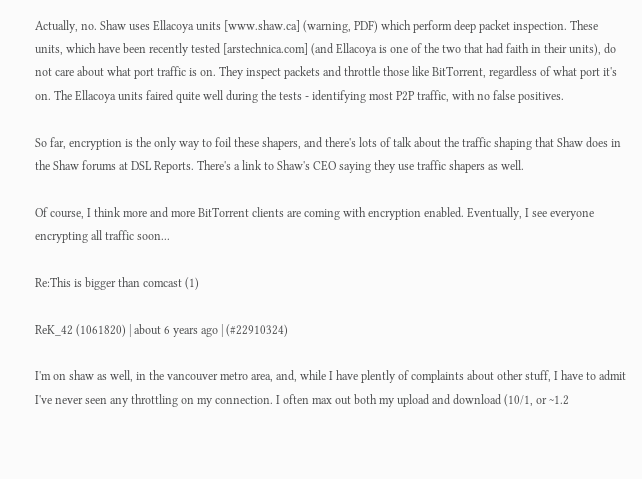Actually, no. Shaw uses Ellacoya units [www.shaw.ca] (warning, PDF) which perform deep packet inspection. These units, which have been recently tested [arstechnica.com] (and Ellacoya is one of the two that had faith in their units), do not care about what port traffic is on. They inspect packets and throttle those like BitTorrent, regardless of what port it's on. The Ellacoya units faired quite well during the tests - identifying most P2P traffic, with no false positives.

So far, encryption is the only way to foil these shapers, and there's lots of talk about the traffic shaping that Shaw does in the Shaw forums at DSL Reports. There's a link to Shaw's CEO saying they use traffic shapers as well.

Of course, I think more and more BitTorrent clients are coming with encryption enabled. Eventually, I see everyone encrypting all traffic soon...

Re:This is bigger than comcast (1)

ReK_42 (1061820) | about 6 years ago | (#22910324)

I'm on shaw as well, in the vancouver metro area, and, while I have plently of complaints about other stuff, I have to admit I've never seen any throttling on my connection. I often max out both my upload and download (10/1, or ~1.2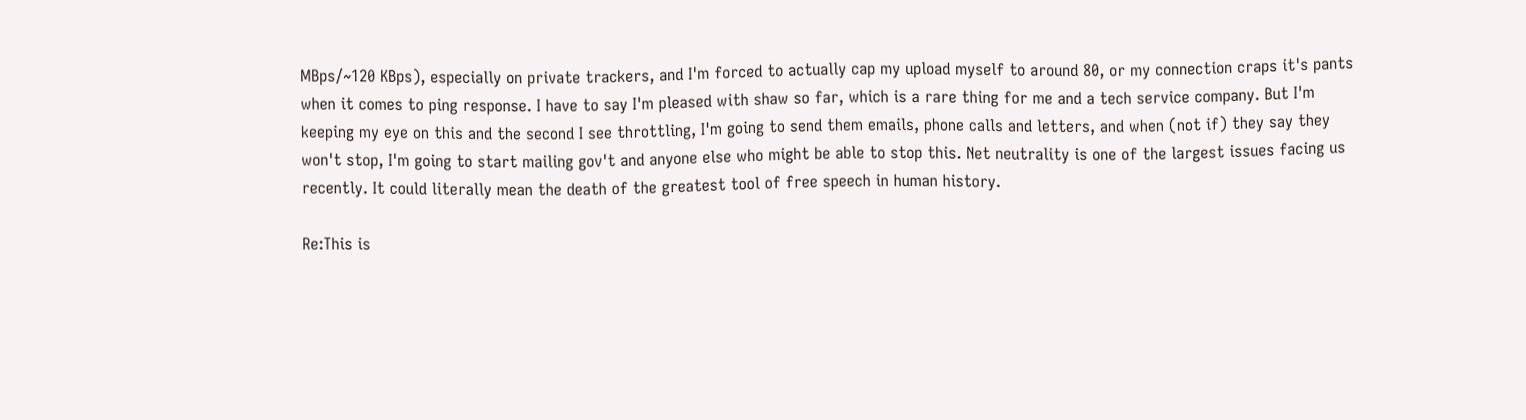MBps/~120 KBps), especially on private trackers, and I'm forced to actually cap my upload myself to around 80, or my connection craps it's pants when it comes to ping response. I have to say I'm pleased with shaw so far, which is a rare thing for me and a tech service company. But I'm keeping my eye on this and the second I see throttling, I'm going to send them emails, phone calls and letters, and when (not if) they say they won't stop, I'm going to start mailing gov't and anyone else who might be able to stop this. Net neutrality is one of the largest issues facing us recently. It could literally mean the death of the greatest tool of free speech in human history.

Re:This is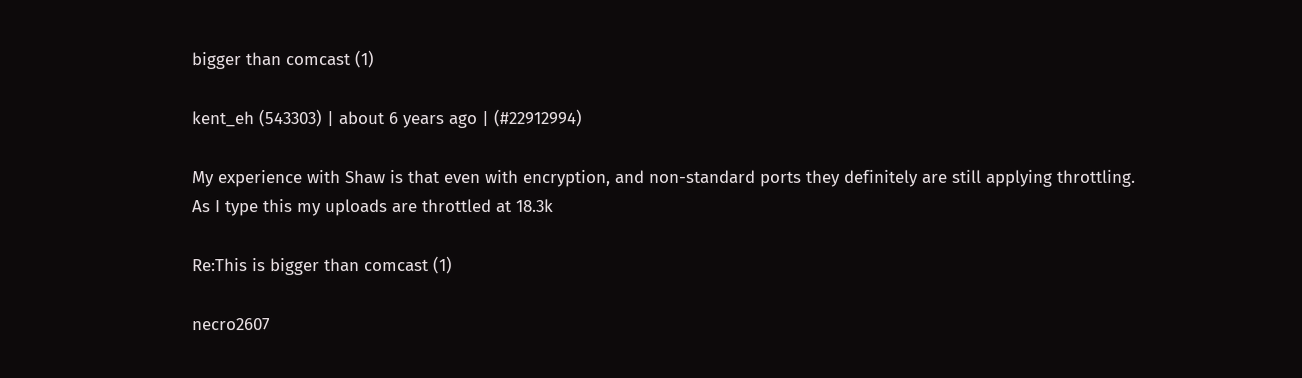bigger than comcast (1)

kent_eh (543303) | about 6 years ago | (#22912994)

My experience with Shaw is that even with encryption, and non-standard ports they definitely are still applying throttling.
As I type this my uploads are throttled at 18.3k

Re:This is bigger than comcast (1)

necro2607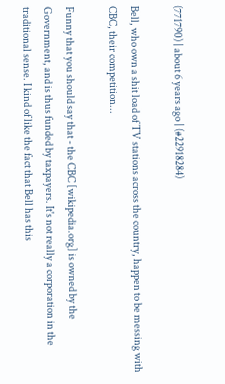(771790) | about 6 years ago | (#22918284)

Bell, who own a shit load of TV stations across the country, happen to be messing with CBC, their competition...

Funny that you should say that - the CBC [wikipedia.org] is owned by the Government, and is thus funded by taxpayers. It's not really a corporation in the traditional sense. I kind of like the fact that Bell has this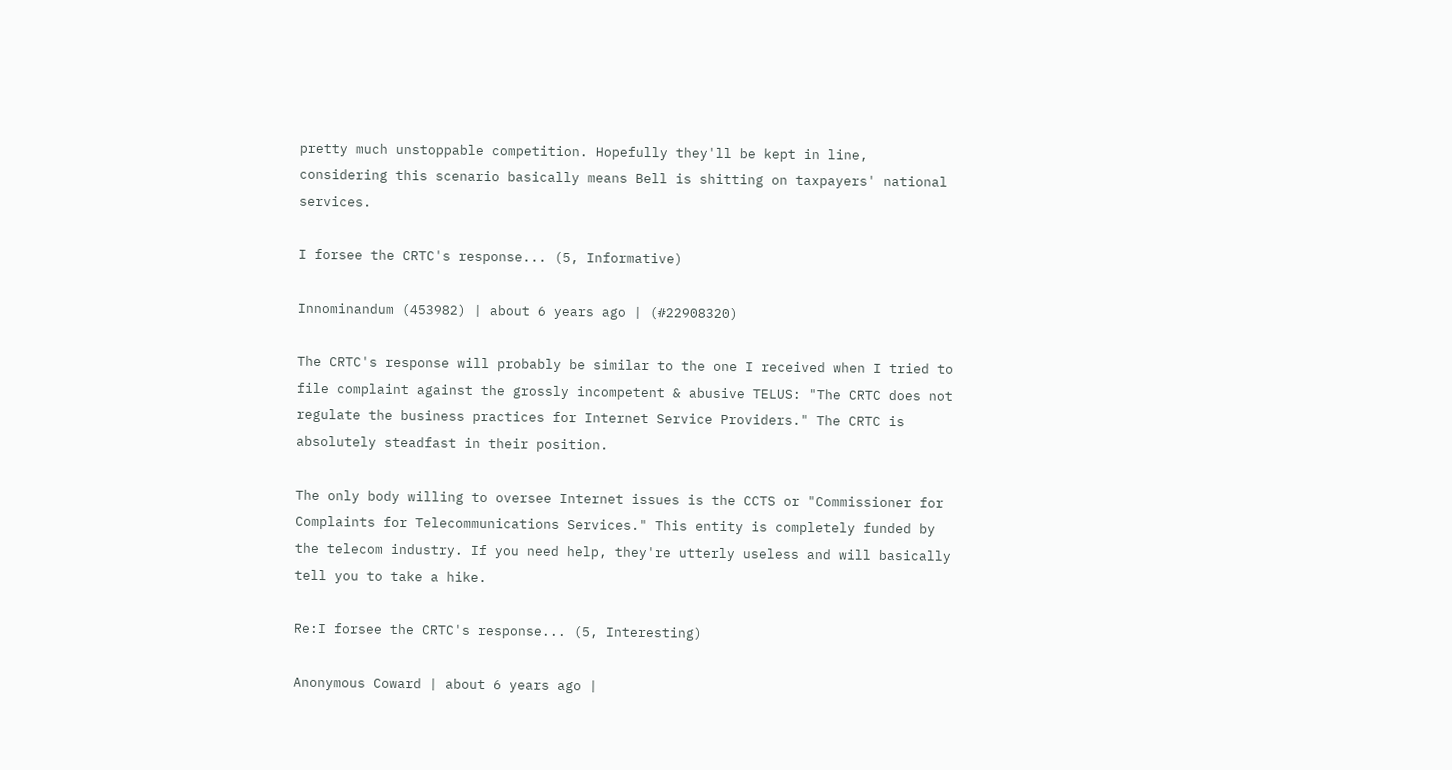pretty much unstoppable competition. Hopefully they'll be kept in line, considering this scenario basically means Bell is shitting on taxpayers' national services.

I forsee the CRTC's response... (5, Informative)

Innominandum (453982) | about 6 years ago | (#22908320)

The CRTC's response will probably be similar to the one I received when I tried to file complaint against the grossly incompetent & abusive TELUS: "The CRTC does not regulate the business practices for Internet Service Providers." The CRTC is absolutely steadfast in their position.

The only body willing to oversee Internet issues is the CCTS or "Commissioner for Complaints for Telecommunications Services." This entity is completely funded by the telecom industry. If you need help, they're utterly useless and will basically tell you to take a hike.

Re:I forsee the CRTC's response... (5, Interesting)

Anonymous Coward | about 6 years ago |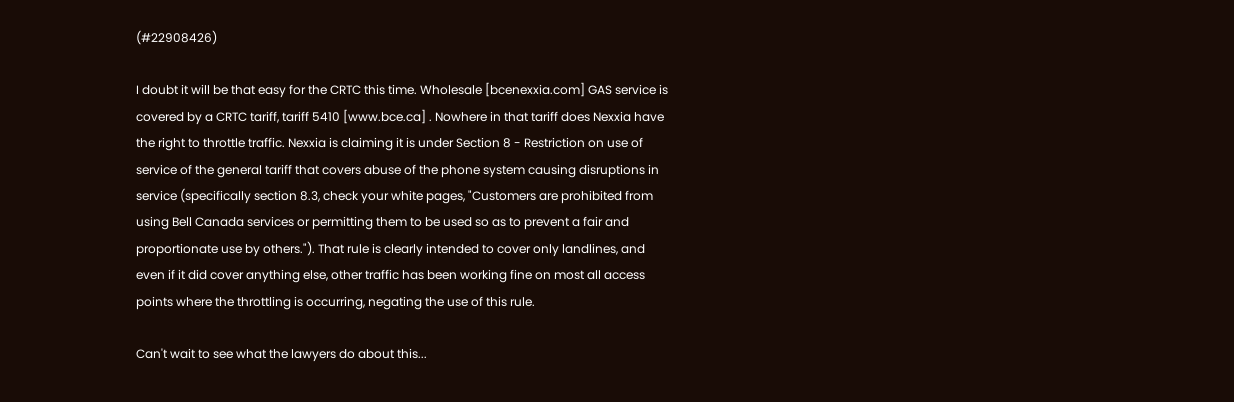(#22908426)

I doubt it will be that easy for the CRTC this time. Wholesale [bcenexxia.com] GAS service is covered by a CRTC tariff, tariff 5410 [www.bce.ca] . Nowhere in that tariff does Nexxia have the right to throttle traffic. Nexxia is claiming it is under Section 8 - Restriction on use of service of the general tariff that covers abuse of the phone system causing disruptions in service (specifically section 8.3, check your white pages, "Customers are prohibited from using Bell Canada services or permitting them to be used so as to prevent a fair and proportionate use by others."). That rule is clearly intended to cover only landlines, and even if it did cover anything else, other traffic has been working fine on most all access points where the throttling is occurring, negating the use of this rule.

Can't wait to see what the lawyers do about this...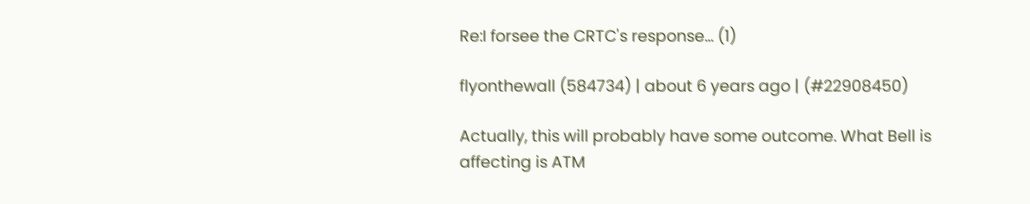Re:I forsee the CRTC's response... (1)

flyonthewall (584734) | about 6 years ago | (#22908450)

Actually, this will probably have some outcome. What Bell is affecting is ATM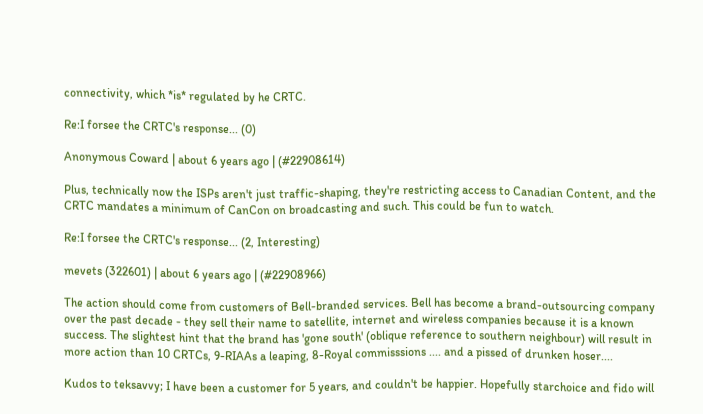connectivity, which *is* regulated by he CRTC.

Re:I forsee the CRTC's response... (0)

Anonymous Coward | about 6 years ago | (#22908614)

Plus, technically now the ISPs aren't just traffic-shaping, they're restricting access to Canadian Content, and the CRTC mandates a minimum of CanCon on broadcasting and such. This could be fun to watch.

Re:I forsee the CRTC's response... (2, Interesting)

mevets (322601) | about 6 years ago | (#22908966)

The action should come from customers of Bell-branded services. Bell has become a brand-outsourcing company over the past decade - they sell their name to satellite, internet and wireless companies because it is a known success. The slightest hint that the brand has 'gone south' (oblique reference to southern neighbour) will result in more action than 10 CRTCs, 9-RIAAs a leaping, 8-Royal commisssions .... and a pissed of drunken hoser....

Kudos to teksavvy; I have been a customer for 5 years, and couldn't be happier. Hopefully starchoice and fido will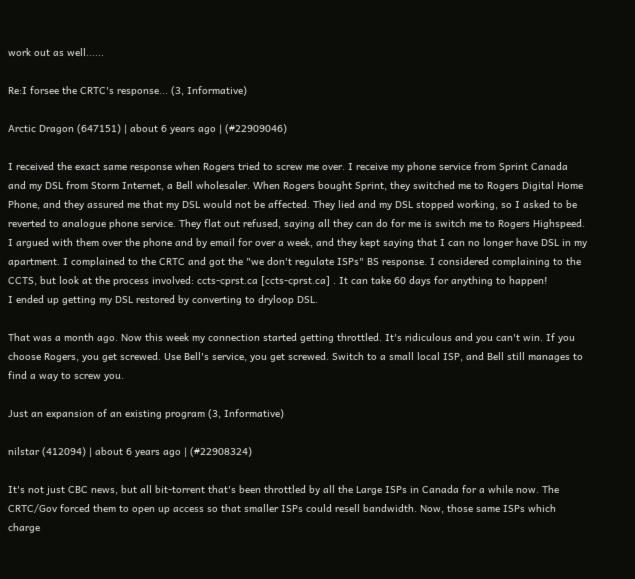work out as well......

Re:I forsee the CRTC's response... (3, Informative)

Arctic Dragon (647151) | about 6 years ago | (#22909046)

I received the exact same response when Rogers tried to screw me over. I receive my phone service from Sprint Canada and my DSL from Storm Internet, a Bell wholesaler. When Rogers bought Sprint, they switched me to Rogers Digital Home Phone, and they assured me that my DSL would not be affected. They lied and my DSL stopped working, so I asked to be reverted to analogue phone service. They flat out refused, saying all they can do for me is switch me to Rogers Highspeed. I argued with them over the phone and by email for over a week, and they kept saying that I can no longer have DSL in my apartment. I complained to the CRTC and got the "we don't regulate ISPs" BS response. I considered complaining to the CCTS, but look at the process involved: ccts-cprst.ca [ccts-cprst.ca] . It can take 60 days for anything to happen!
I ended up getting my DSL restored by converting to dryloop DSL.

That was a month ago. Now this week my connection started getting throttled. It's ridiculous and you can't win. If you choose Rogers, you get screwed. Use Bell's service, you get screwed. Switch to a small local ISP, and Bell still manages to find a way to screw you.

Just an expansion of an existing program (3, Informative)

nilstar (412094) | about 6 years ago | (#22908324)

It's not just CBC news, but all bit-torrent that's been throttled by all the Large ISPs in Canada for a while now. The CRTC/Gov forced them to open up access so that smaller ISPs could resell bandwidth. Now, those same ISPs which charge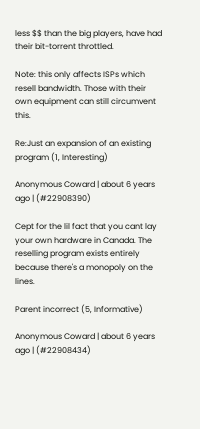less $$ than the big players, have had their bit-torrent throttled.

Note: this only affects ISPs which resell bandwidth. Those with their own equipment can still circumvent this.

Re:Just an expansion of an existing program (1, Interesting)

Anonymous Coward | about 6 years ago | (#22908390)

Cept for the lil fact that you cant lay your own hardware in Canada. The reselling program exists entirely because there's a monopoly on the lines.

Parent incorrect (5, Informative)

Anonymous Coward | about 6 years ago | (#22908434)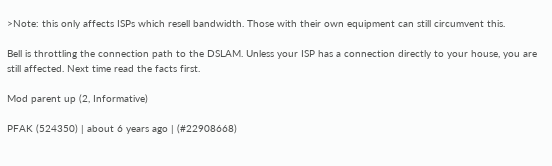>Note: this only affects ISPs which resell bandwidth. Those with their own equipment can still circumvent this.

Bell is throttling the connection path to the DSLAM. Unless your ISP has a connection directly to your house, you are still affected. Next time read the facts first.

Mod parent up (2, Informative)

PFAK (524350) | about 6 years ago | (#22908668)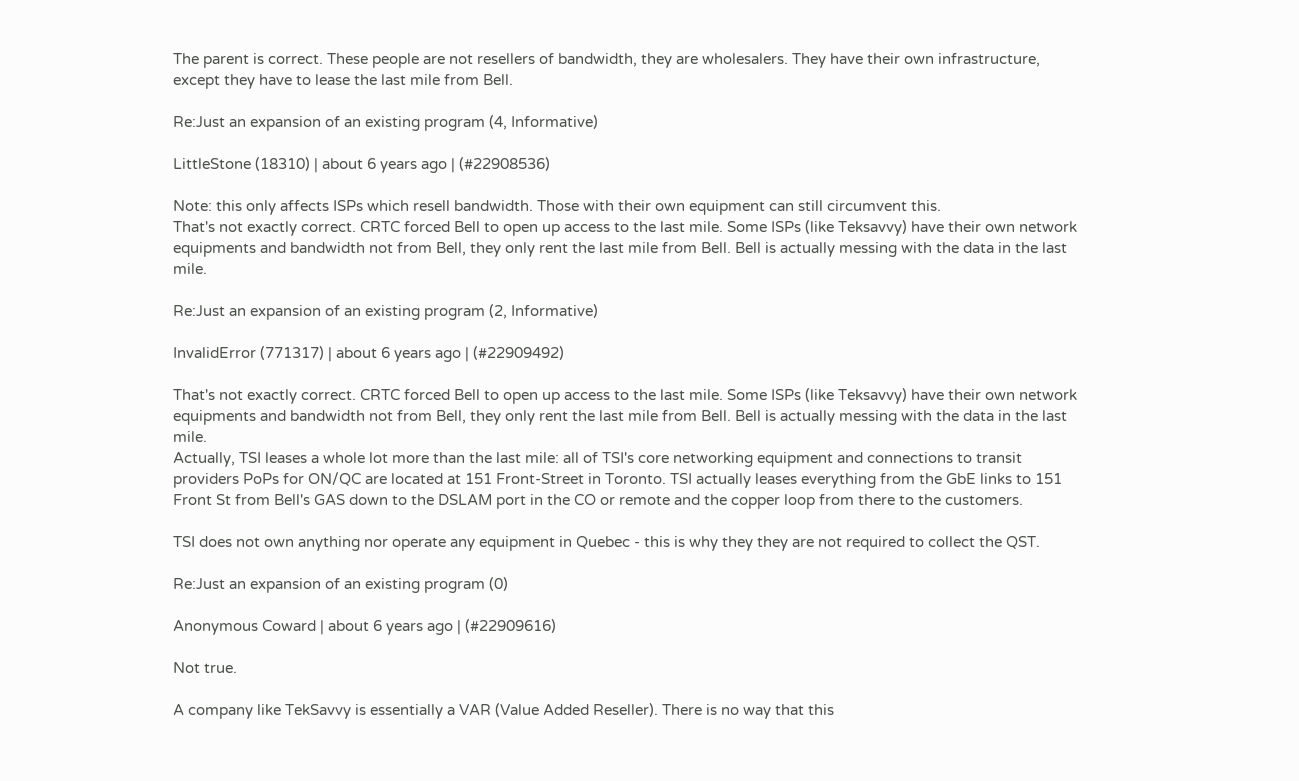The parent is correct. These people are not resellers of bandwidth, they are wholesalers. They have their own infrastructure, except they have to lease the last mile from Bell.

Re:Just an expansion of an existing program (4, Informative)

LittleStone (18310) | about 6 years ago | (#22908536)

Note: this only affects ISPs which resell bandwidth. Those with their own equipment can still circumvent this.
That's not exactly correct. CRTC forced Bell to open up access to the last mile. Some ISPs (like Teksavvy) have their own network equipments and bandwidth not from Bell, they only rent the last mile from Bell. Bell is actually messing with the data in the last mile.

Re:Just an expansion of an existing program (2, Informative)

InvalidError (771317) | about 6 years ago | (#22909492)

That's not exactly correct. CRTC forced Bell to open up access to the last mile. Some ISPs (like Teksavvy) have their own network equipments and bandwidth not from Bell, they only rent the last mile from Bell. Bell is actually messing with the data in the last mile.
Actually, TSI leases a whole lot more than the last mile: all of TSI's core networking equipment and connections to transit providers PoPs for ON/QC are located at 151 Front-Street in Toronto. TSI actually leases everything from the GbE links to 151 Front St from Bell's GAS down to the DSLAM port in the CO or remote and the copper loop from there to the customers.

TSI does not own anything nor operate any equipment in Quebec - this is why they they are not required to collect the QST.

Re:Just an expansion of an existing program (0)

Anonymous Coward | about 6 years ago | (#22909616)

Not true.

A company like TekSavvy is essentially a VAR (Value Added Reseller). There is no way that this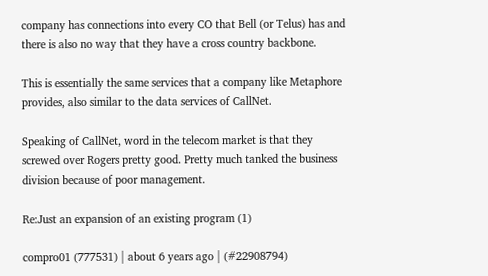company has connections into every CO that Bell (or Telus) has and there is also no way that they have a cross country backbone.

This is essentially the same services that a company like Metaphore provides, also similar to the data services of CallNet.

Speaking of CallNet, word in the telecom market is that they screwed over Rogers pretty good. Pretty much tanked the business division because of poor management.

Re:Just an expansion of an existing program (1)

compro01 (777531) | about 6 years ago | (#22908794)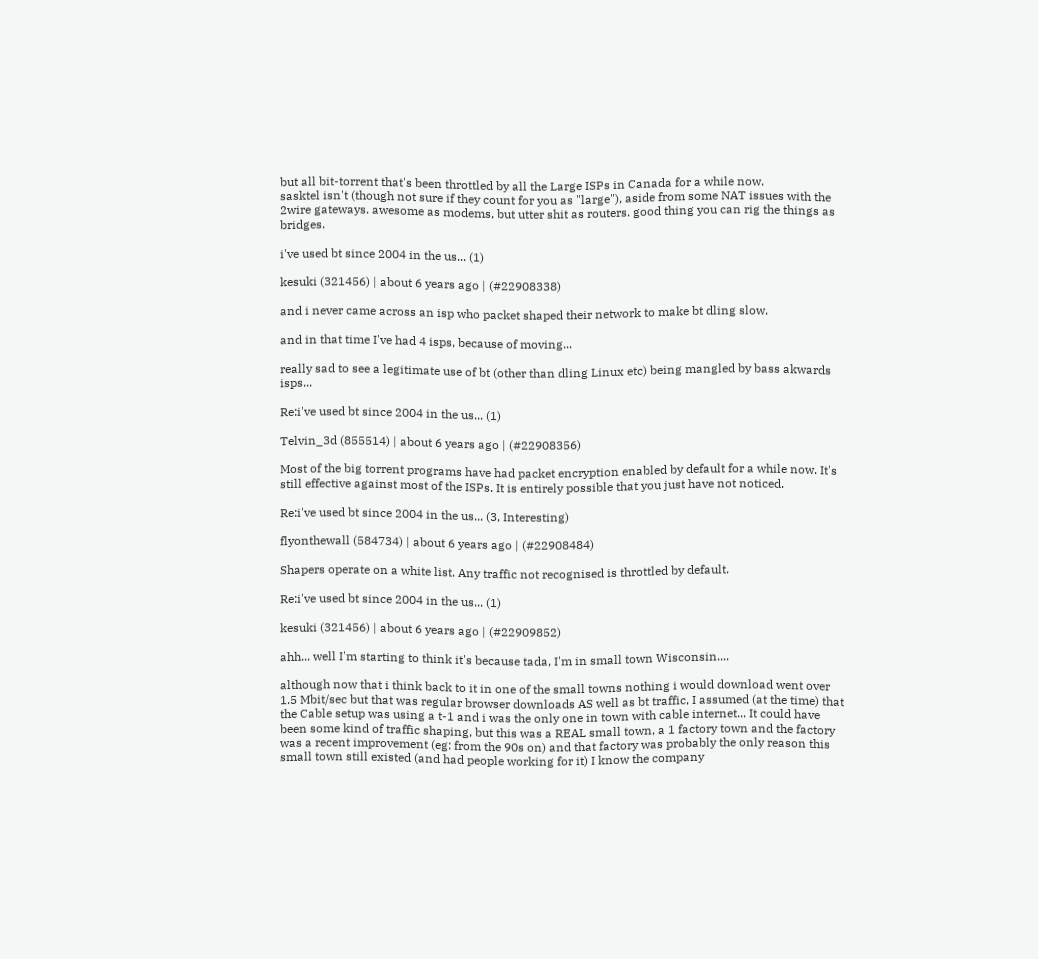but all bit-torrent that's been throttled by all the Large ISPs in Canada for a while now.
sasktel isn't (though not sure if they count for you as "large"), aside from some NAT issues with the 2wire gateways. awesome as modems, but utter shit as routers. good thing you can rig the things as bridges.

i've used bt since 2004 in the us... (1)

kesuki (321456) | about 6 years ago | (#22908338)

and i never came across an isp who packet shaped their network to make bt dling slow.

and in that time I've had 4 isps, because of moving...

really sad to see a legitimate use of bt (other than dling Linux etc) being mangled by bass akwards isps...

Re:i've used bt since 2004 in the us... (1)

Telvin_3d (855514) | about 6 years ago | (#22908356)

Most of the big torrent programs have had packet encryption enabled by default for a while now. It's still effective against most of the ISPs. It is entirely possible that you just have not noticed.

Re:i've used bt since 2004 in the us... (3, Interesting)

flyonthewall (584734) | about 6 years ago | (#22908484)

Shapers operate on a white list. Any traffic not recognised is throttled by default.

Re:i've used bt since 2004 in the us... (1)

kesuki (321456) | about 6 years ago | (#22909852)

ahh... well I'm starting to think it's because tada, I'm in small town Wisconsin....

although now that i think back to it in one of the small towns nothing i would download went over 1.5 Mbit/sec but that was regular browser downloads AS well as bt traffic, I assumed (at the time) that the Cable setup was using a t-1 and i was the only one in town with cable internet... It could have been some kind of traffic shaping, but this was a REAL small town, a 1 factory town and the factory was a recent improvement (eg: from the 90s on) and that factory was probably the only reason this small town still existed (and had people working for it) I know the company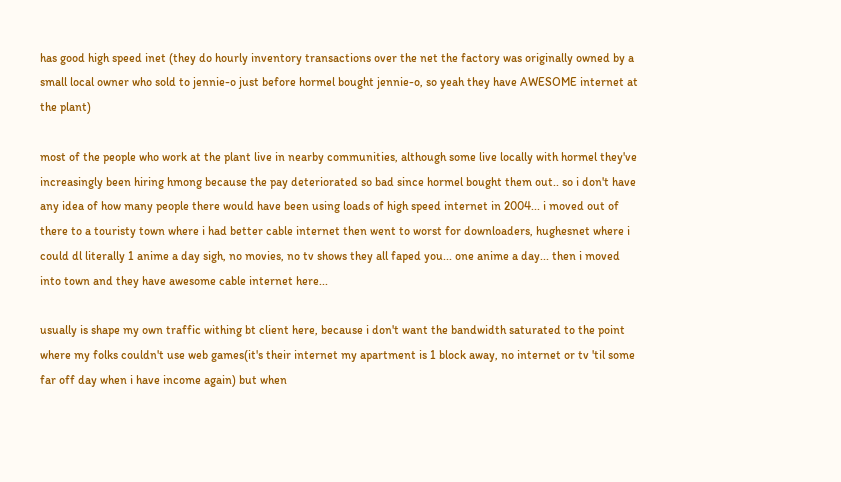has good high speed inet (they do hourly inventory transactions over the net the factory was originally owned by a small local owner who sold to jennie-o just before hormel bought jennie-o, so yeah they have AWESOME internet at the plant)

most of the people who work at the plant live in nearby communities, although some live locally with hormel they've increasingly been hiring hmong because the pay deteriorated so bad since hormel bought them out.. so i don't have any idea of how many people there would have been using loads of high speed internet in 2004... i moved out of there to a touristy town where i had better cable internet then went to worst for downloaders, hughesnet where i could dl literally 1 anime a day sigh, no movies, no tv shows they all faped you... one anime a day... then i moved into town and they have awesome cable internet here...

usually is shape my own traffic withing bt client here, because i don't want the bandwidth saturated to the point where my folks couldn't use web games(it's their internet my apartment is 1 block away, no internet or tv 'til some far off day when i have income again) but when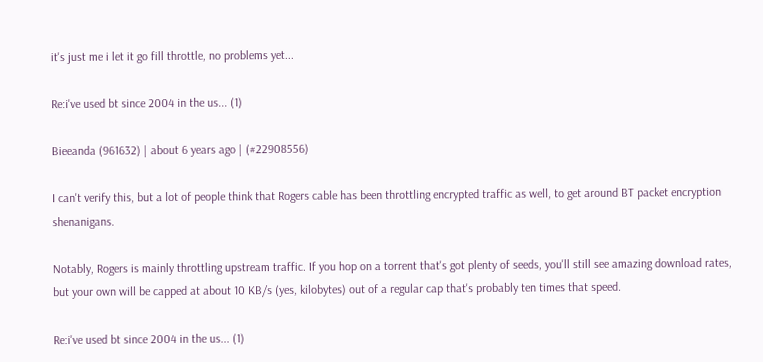it's just me i let it go fill throttle, no problems yet...

Re:i've used bt since 2004 in the us... (1)

Bieeanda (961632) | about 6 years ago | (#22908556)

I can't verify this, but a lot of people think that Rogers cable has been throttling encrypted traffic as well, to get around BT packet encryption shenanigans.

Notably, Rogers is mainly throttling upstream traffic. If you hop on a torrent that's got plenty of seeds, you'll still see amazing download rates, but your own will be capped at about 10 KB/s (yes, kilobytes) out of a regular cap that's probably ten times that speed.

Re:i've used bt since 2004 in the us... (1)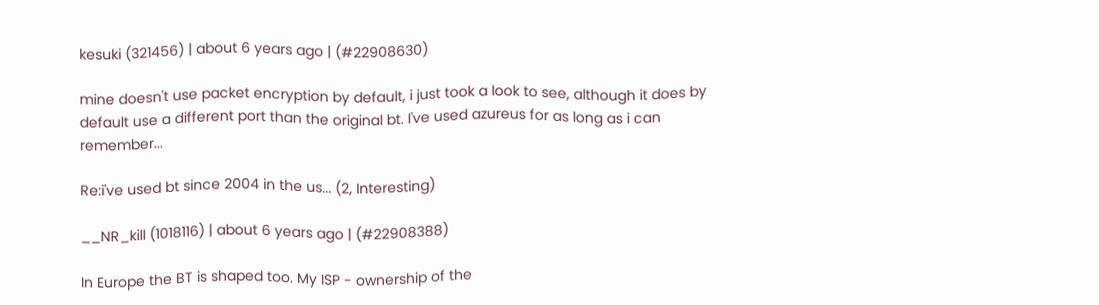kesuki (321456) | about 6 years ago | (#22908630)

mine doesn't use packet encryption by default, i just took a look to see, although it does by default use a different port than the original bt. I've used azureus for as long as i can remember...

Re:i've used bt since 2004 in the us... (2, Interesting)

__NR_kill (1018116) | about 6 years ago | (#22908388)

In Europe the BT is shaped too. My ISP - ownership of the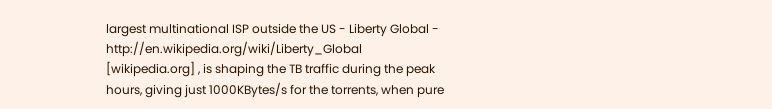largest multinational ISP outside the US - Liberty Global - http://en.wikipedia.org/wiki/Liberty_Global [wikipedia.org] , is shaping the TB traffic during the peak hours, giving just 1000KBytes/s for the torrents, when pure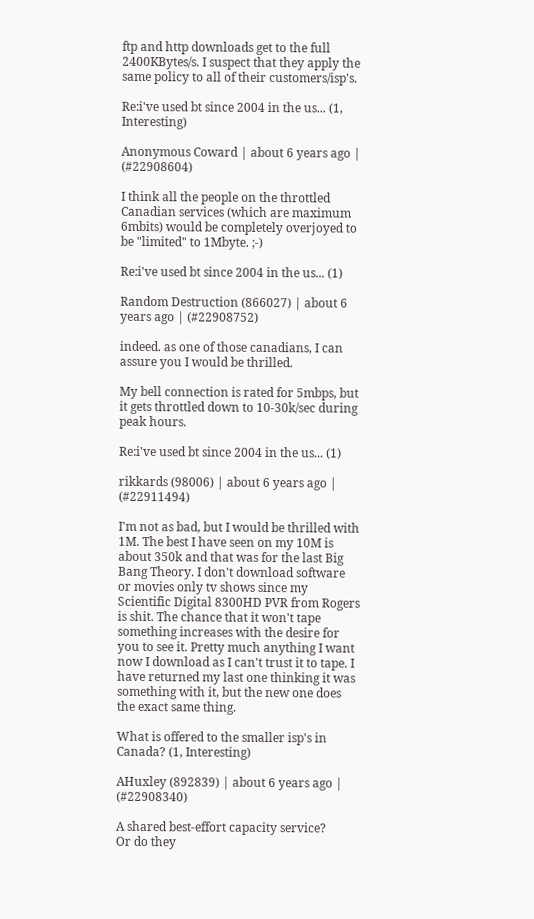ftp and http downloads get to the full 2400KBytes/s. I suspect that they apply the same policy to all of their customers/isp's.

Re:i've used bt since 2004 in the us... (1, Interesting)

Anonymous Coward | about 6 years ago | (#22908604)

I think all the people on the throttled Canadian services (which are maximum 6mbits) would be completely overjoyed to be "limited" to 1Mbyte. ;-)

Re:i've used bt since 2004 in the us... (1)

Random Destruction (866027) | about 6 years ago | (#22908752)

indeed. as one of those canadians, I can assure you I would be thrilled.

My bell connection is rated for 5mbps, but it gets throttled down to 10-30k/sec during peak hours.

Re:i've used bt since 2004 in the us... (1)

rikkards (98006) | about 6 years ago | (#22911494)

I'm not as bad, but I would be thrilled with 1M. The best I have seen on my 10M is about 350k and that was for the last Big Bang Theory. I don't download software or movies only tv shows since my Scientific Digital 8300HD PVR from Rogers is shit. The chance that it won't tape something increases with the desire for you to see it. Pretty much anything I want now I download as I can't trust it to tape. I have returned my last one thinking it was something with it, but the new one does the exact same thing.

What is offered to the smaller isp's in Canada? (1, Interesting)

AHuxley (892839) | about 6 years ago | (#22908340)

A shared best-effort capacity service?
Or do they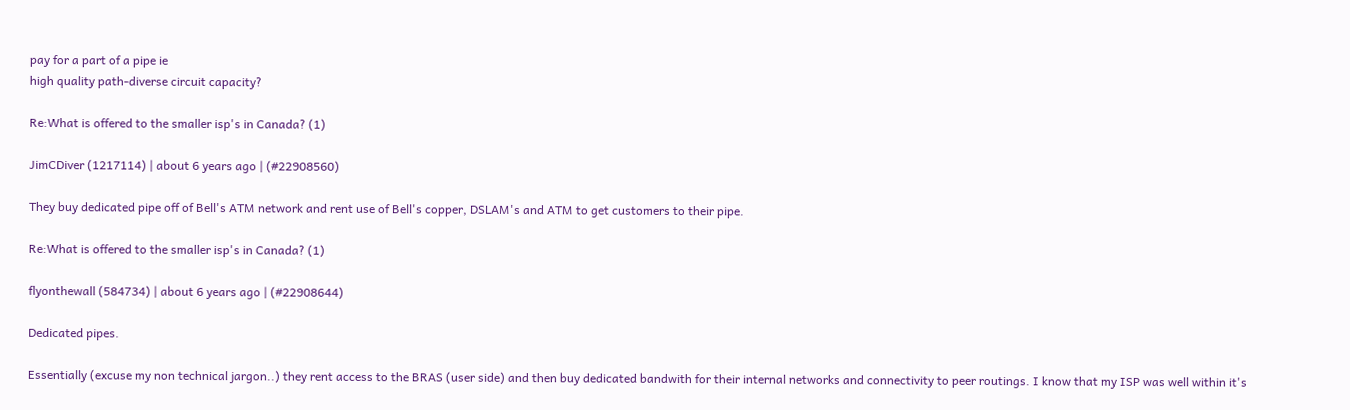pay for a part of a pipe ie
high quality path-diverse circuit capacity?

Re:What is offered to the smaller isp's in Canada? (1)

JimCDiver (1217114) | about 6 years ago | (#22908560)

They buy dedicated pipe off of Bell's ATM network and rent use of Bell's copper, DSLAM's and ATM to get customers to their pipe.

Re:What is offered to the smaller isp's in Canada? (1)

flyonthewall (584734) | about 6 years ago | (#22908644)

Dedicated pipes.

Essentially (excuse my non technical jargon..) they rent access to the BRAS (user side) and then buy dedicated bandwith for their internal networks and connectivity to peer routings. I know that my ISP was well within it's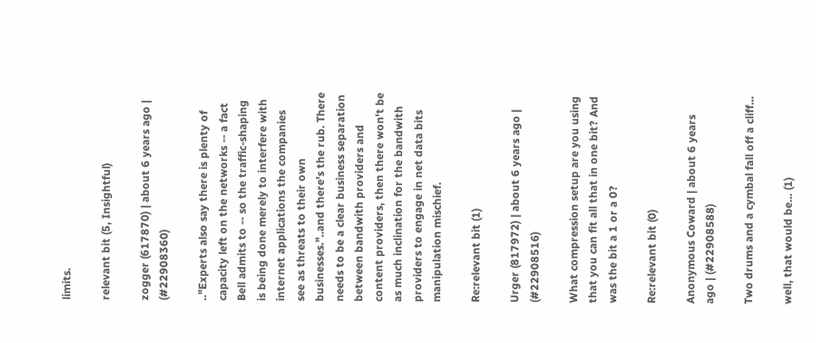limits.

relevant bit (5, Insightful)

zogger (617870) | about 6 years ago | (#22908360)

.."Experts also say there is plenty of capacity left on the networks -- a fact Bell admits to -- so the traffic-shaping is being done merely to interfere with internet applications the companies see as threats to their own businesses."..and there's the rub. There needs to be a clear business separation between bandwith providers and content providers, then there won't be as much inclination for the bandwith providers to engage in net data bits manipulation mischief.

Re:relevant bit (1)

Urger (817972) | about 6 years ago | (#22908516)

What compression setup are you using that you can fit all that in one bit? And was the bit a 1 or a 0?

Re:relevant bit (0)

Anonymous Coward | about 6 years ago | (#22908588)

Two drums and a cymbal fall off a cliff...

well, that would be... (1)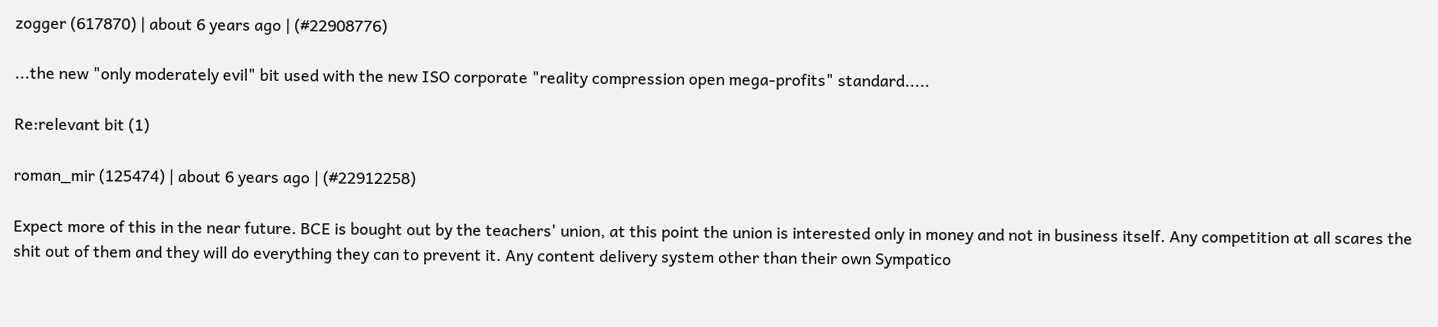zogger (617870) | about 6 years ago | (#22908776)

...the new "only moderately evil" bit used with the new ISO corporate "reality compression open mega-profits" standard.....

Re:relevant bit (1)

roman_mir (125474) | about 6 years ago | (#22912258)

Expect more of this in the near future. BCE is bought out by the teachers' union, at this point the union is interested only in money and not in business itself. Any competition at all scares the shit out of them and they will do everything they can to prevent it. Any content delivery system other than their own Sympatico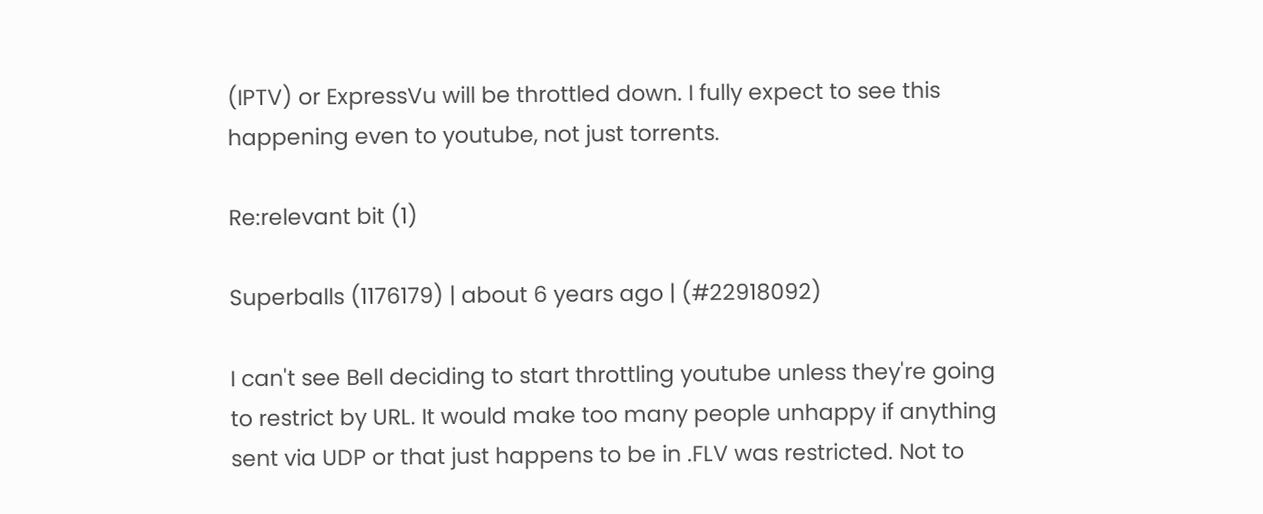(IPTV) or ExpressVu will be throttled down. I fully expect to see this happening even to youtube, not just torrents.

Re:relevant bit (1)

Superballs (1176179) | about 6 years ago | (#22918092)

I can't see Bell deciding to start throttling youtube unless they're going to restrict by URL. It would make too many people unhappy if anything sent via UDP or that just happens to be in .FLV was restricted. Not to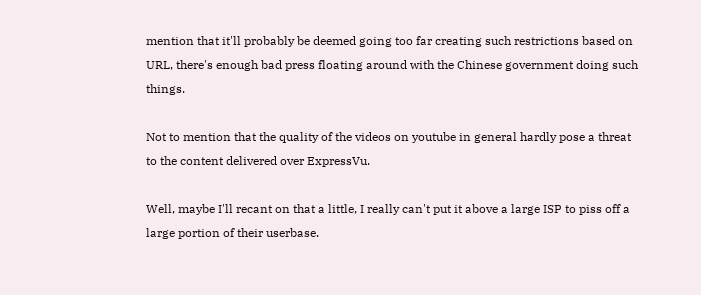mention that it'll probably be deemed going too far creating such restrictions based on URL, there's enough bad press floating around with the Chinese government doing such things.

Not to mention that the quality of the videos on youtube in general hardly pose a threat to the content delivered over ExpressVu.

Well, maybe I'll recant on that a little, I really can't put it above a large ISP to piss off a large portion of their userbase.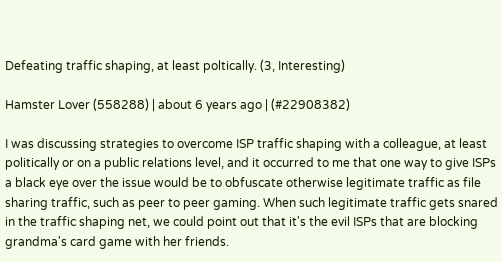Defeating traffic shaping, at least poltically. (3, Interesting)

Hamster Lover (558288) | about 6 years ago | (#22908382)

I was discussing strategies to overcome ISP traffic shaping with a colleague, at least politically or on a public relations level, and it occurred to me that one way to give ISPs a black eye over the issue would be to obfuscate otherwise legitimate traffic as file sharing traffic, such as peer to peer gaming. When such legitimate traffic gets snared in the traffic shaping net, we could point out that it's the evil ISPs that are blocking grandma's card game with her friends.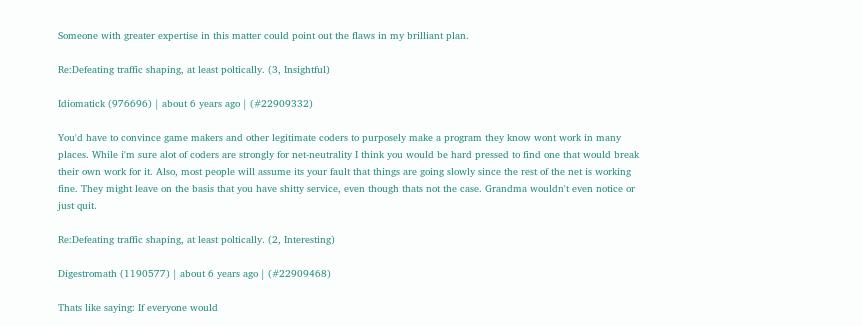Someone with greater expertise in this matter could point out the flaws in my brilliant plan.

Re:Defeating traffic shaping, at least poltically. (3, Insightful)

Idiomatick (976696) | about 6 years ago | (#22909332)

You'd have to convince game makers and other legitimate coders to purposely make a program they know wont work in many places. While i'm sure alot of coders are strongly for net-neutrality I think you would be hard pressed to find one that would break their own work for it. Also, most people will assume its your fault that things are going slowly since the rest of the net is working fine. They might leave on the basis that you have shitty service, even though thats not the case. Grandma wouldn't even notice or just quit.

Re:Defeating traffic shaping, at least poltically. (2, Interesting)

Digestromath (1190577) | about 6 years ago | (#22909468)

Thats like saying: If everyone would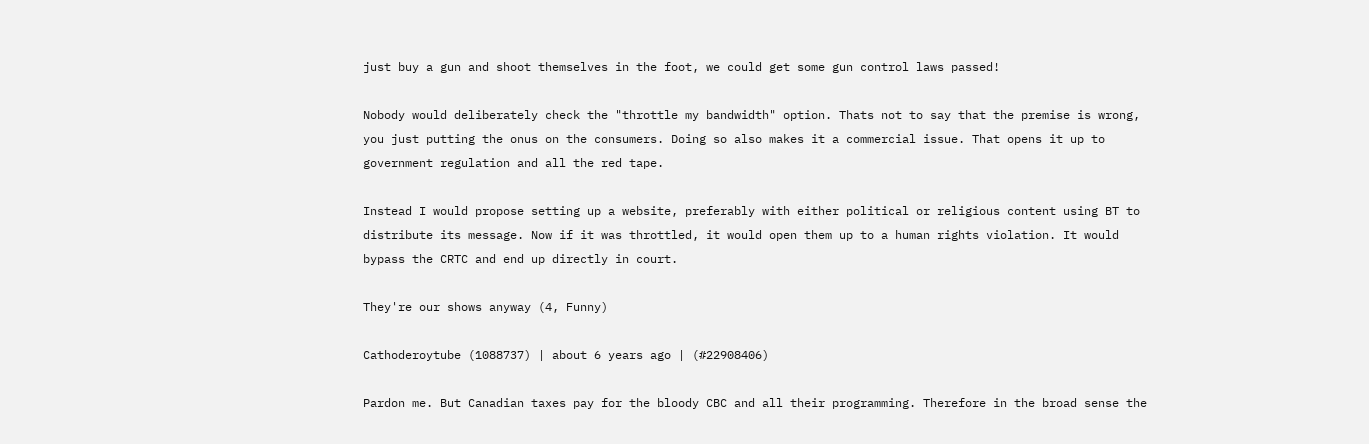just buy a gun and shoot themselves in the foot, we could get some gun control laws passed!

Nobody would deliberately check the "throttle my bandwidth" option. Thats not to say that the premise is wrong, you just putting the onus on the consumers. Doing so also makes it a commercial issue. That opens it up to government regulation and all the red tape.

Instead I would propose setting up a website, preferably with either political or religious content using BT to distribute its message. Now if it was throttled, it would open them up to a human rights violation. It would bypass the CRTC and end up directly in court.

They're our shows anyway (4, Funny)

Cathoderoytube (1088737) | about 6 years ago | (#22908406)

Pardon me. But Canadian taxes pay for the bloody CBC and all their programming. Therefore in the broad sense the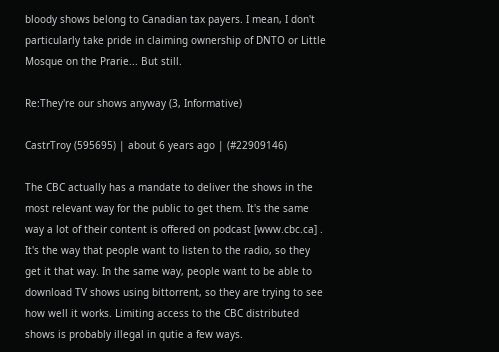bloody shows belong to Canadian tax payers. I mean, I don't particularly take pride in claiming ownership of DNTO or Little Mosque on the Prarie... But still.

Re:They're our shows anyway (3, Informative)

CastrTroy (595695) | about 6 years ago | (#22909146)

The CBC actually has a mandate to deliver the shows in the most relevant way for the public to get them. It's the same way a lot of their content is offered on podcast [www.cbc.ca] . It's the way that people want to listen to the radio, so they get it that way. In the same way, people want to be able to download TV shows using bittorrent, so they are trying to see how well it works. Limiting access to the CBC distributed shows is probably illegal in qutie a few ways.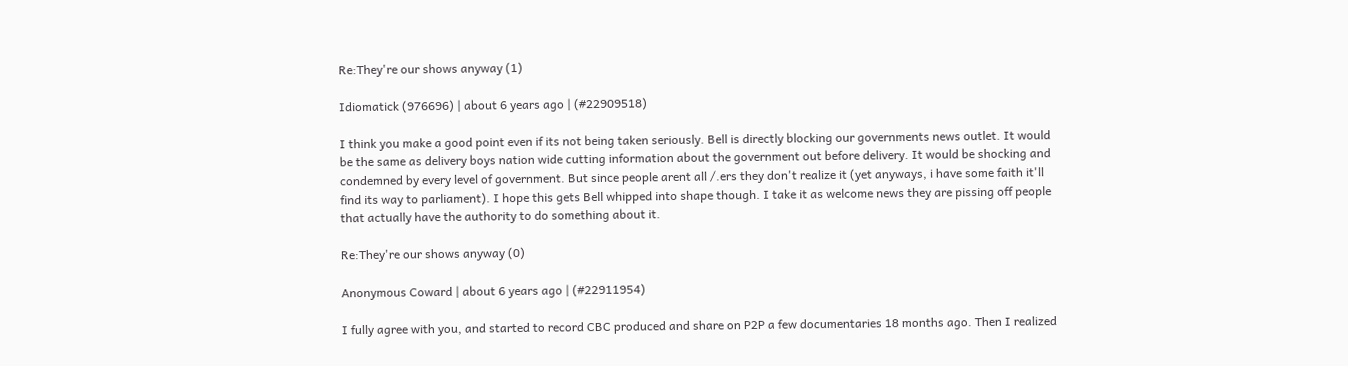Re:They're our shows anyway (1)

Idiomatick (976696) | about 6 years ago | (#22909518)

I think you make a good point even if its not being taken seriously. Bell is directly blocking our governments news outlet. It would be the same as delivery boys nation wide cutting information about the government out before delivery. It would be shocking and condemned by every level of government. But since people arent all /.ers they don't realize it (yet anyways, i have some faith it'll find its way to parliament). I hope this gets Bell whipped into shape though. I take it as welcome news they are pissing off people that actually have the authority to do something about it.

Re:They're our shows anyway (0)

Anonymous Coward | about 6 years ago | (#22911954)

I fully agree with you, and started to record CBC produced and share on P2P a few documentaries 18 months ago. Then I realized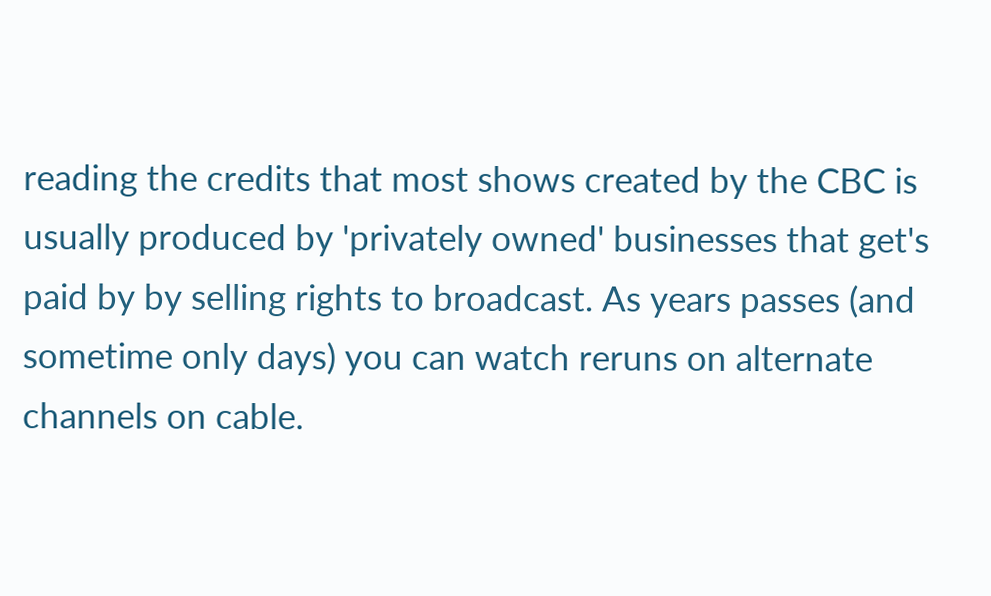reading the credits that most shows created by the CBC is usually produced by 'privately owned' businesses that get's paid by by selling rights to broadcast. As years passes (and sometime only days) you can watch reruns on alternate channels on cable.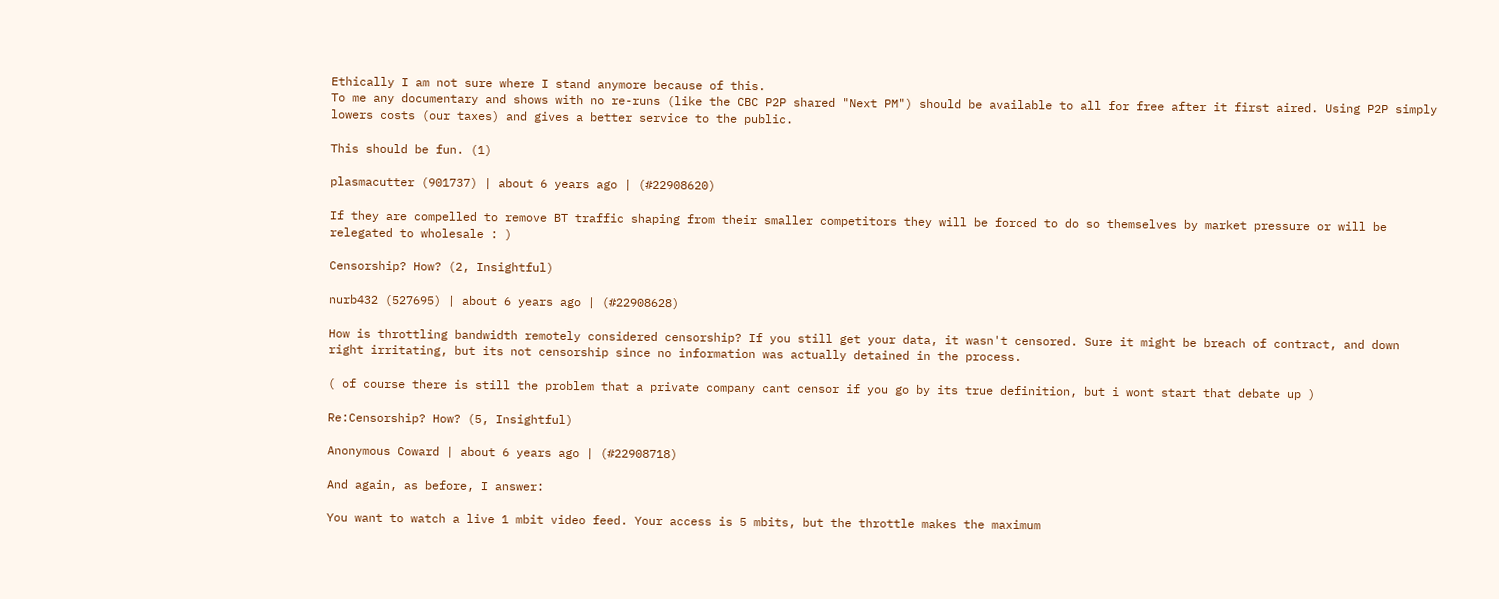Ethically I am not sure where I stand anymore because of this.
To me any documentary and shows with no re-runs (like the CBC P2P shared "Next PM") should be available to all for free after it first aired. Using P2P simply lowers costs (our taxes) and gives a better service to the public.

This should be fun. (1)

plasmacutter (901737) | about 6 years ago | (#22908620)

If they are compelled to remove BT traffic shaping from their smaller competitors they will be forced to do so themselves by market pressure or will be relegated to wholesale : )

Censorship? How? (2, Insightful)

nurb432 (527695) | about 6 years ago | (#22908628)

How is throttling bandwidth remotely considered censorship? If you still get your data, it wasn't censored. Sure it might be breach of contract, and down right irritating, but its not censorship since no information was actually detained in the process.

( of course there is still the problem that a private company cant censor if you go by its true definition, but i wont start that debate up )

Re:Censorship? How? (5, Insightful)

Anonymous Coward | about 6 years ago | (#22908718)

And again, as before, I answer:

You want to watch a live 1 mbit video feed. Your access is 5 mbits, but the throttle makes the maximum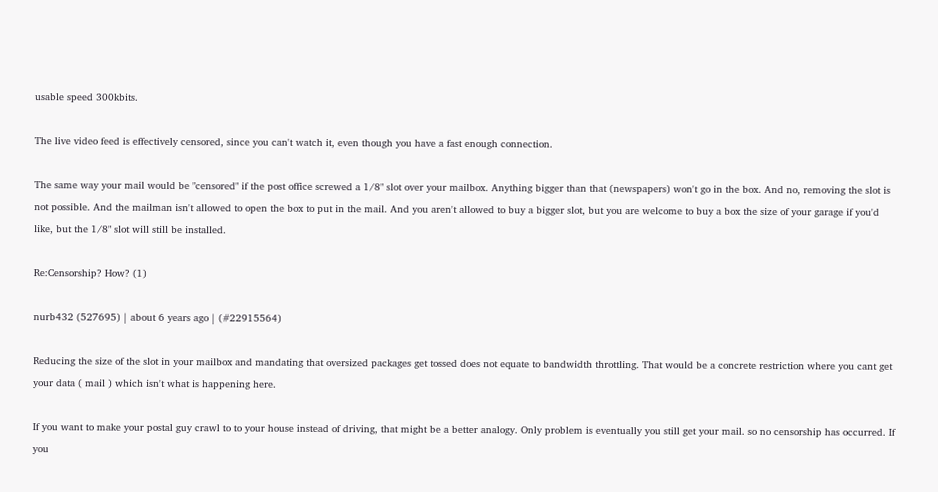usable speed 300kbits.

The live video feed is effectively censored, since you can't watch it, even though you have a fast enough connection.

The same way your mail would be "censored" if the post office screwed a 1/8" slot over your mailbox. Anything bigger than that (newspapers) won't go in the box. And no, removing the slot is not possible. And the mailman isn't allowed to open the box to put in the mail. And you aren't allowed to buy a bigger slot, but you are welcome to buy a box the size of your garage if you'd like, but the 1/8" slot will still be installed.

Re:Censorship? How? (1)

nurb432 (527695) | about 6 years ago | (#22915564)

Reducing the size of the slot in your mailbox and mandating that oversized packages get tossed does not equate to bandwidth throttling. That would be a concrete restriction where you cant get your data ( mail ) which isn't what is happening here.

If you want to make your postal guy crawl to to your house instead of driving, that might be a better analogy. Only problem is eventually you still get your mail. so no censorship has occurred. If you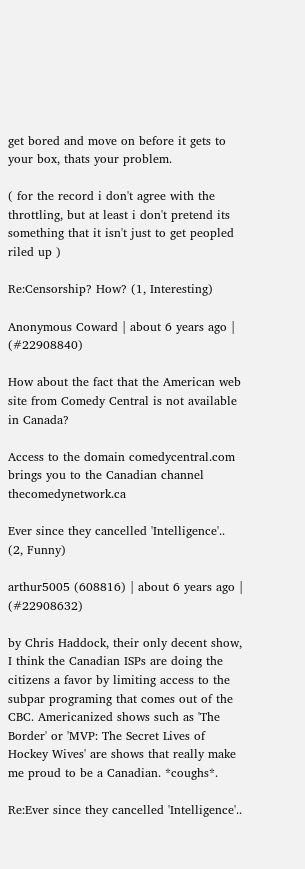get bored and move on before it gets to your box, thats your problem.

( for the record i don't agree with the throttling, but at least i don't pretend its something that it isn't just to get peopled riled up )

Re:Censorship? How? (1, Interesting)

Anonymous Coward | about 6 years ago | (#22908840)

How about the fact that the American web site from Comedy Central is not available in Canada?

Access to the domain comedycentral.com brings you to the Canadian channel thecomedynetwork.ca

Ever since they cancelled 'Intelligence'.. (2, Funny)

arthur5005 (608816) | about 6 years ago | (#22908632)

by Chris Haddock, their only decent show, I think the Canadian ISPs are doing the citizens a favor by limiting access to the subpar programing that comes out of the CBC. Americanized shows such as 'The Border' or 'MVP: The Secret Lives of Hockey Wives' are shows that really make me proud to be a Canadian. *coughs*.

Re:Ever since they cancelled 'Intelligence'..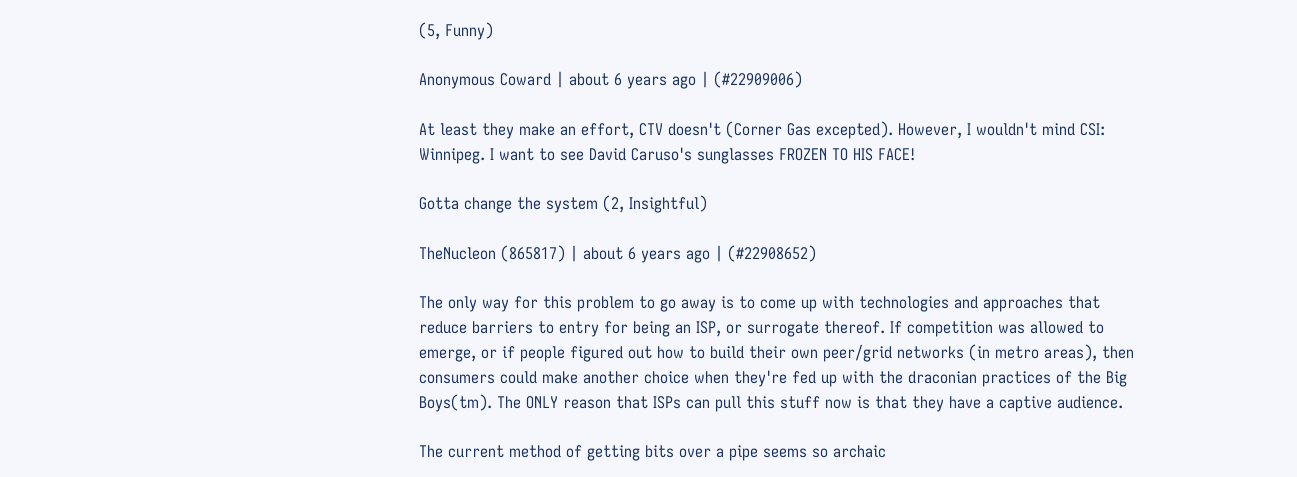(5, Funny)

Anonymous Coward | about 6 years ago | (#22909006)

At least they make an effort, CTV doesn't (Corner Gas excepted). However, I wouldn't mind CSI: Winnipeg. I want to see David Caruso's sunglasses FROZEN TO HIS FACE!

Gotta change the system (2, Insightful)

TheNucleon (865817) | about 6 years ago | (#22908652)

The only way for this problem to go away is to come up with technologies and approaches that reduce barriers to entry for being an ISP, or surrogate thereof. If competition was allowed to emerge, or if people figured out how to build their own peer/grid networks (in metro areas), then consumers could make another choice when they're fed up with the draconian practices of the Big Boys(tm). The ONLY reason that ISPs can pull this stuff now is that they have a captive audience.

The current method of getting bits over a pipe seems so archaic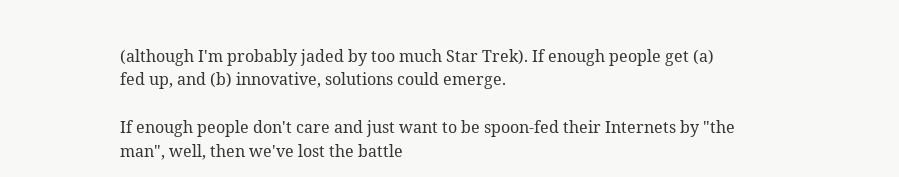(although I'm probably jaded by too much Star Trek). If enough people get (a) fed up, and (b) innovative, solutions could emerge.

If enough people don't care and just want to be spoon-fed their Internets by "the man", well, then we've lost the battle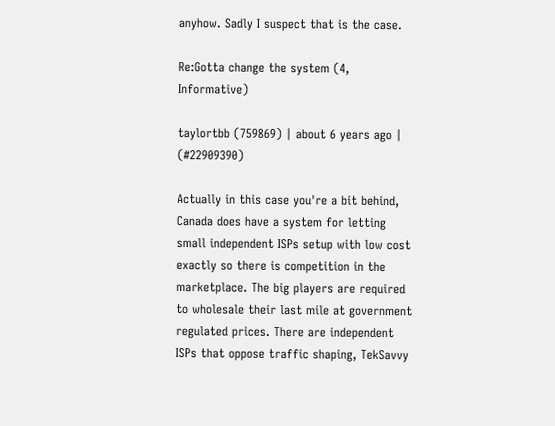anyhow. Sadly I suspect that is the case.

Re:Gotta change the system (4, Informative)

taylortbb (759869) | about 6 years ago | (#22909390)

Actually in this case you're a bit behind, Canada does have a system for letting small independent ISPs setup with low cost exactly so there is competition in the marketplace. The big players are required to wholesale their last mile at government regulated prices. There are independent ISPs that oppose traffic shaping, TekSavvy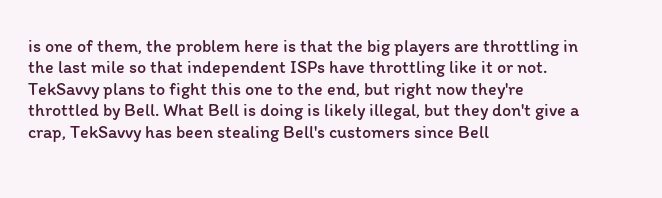is one of them, the problem here is that the big players are throttling in the last mile so that independent ISPs have throttling like it or not. TekSavvy plans to fight this one to the end, but right now they're throttled by Bell. What Bell is doing is likely illegal, but they don't give a crap, TekSavvy has been stealing Bell's customers since Bell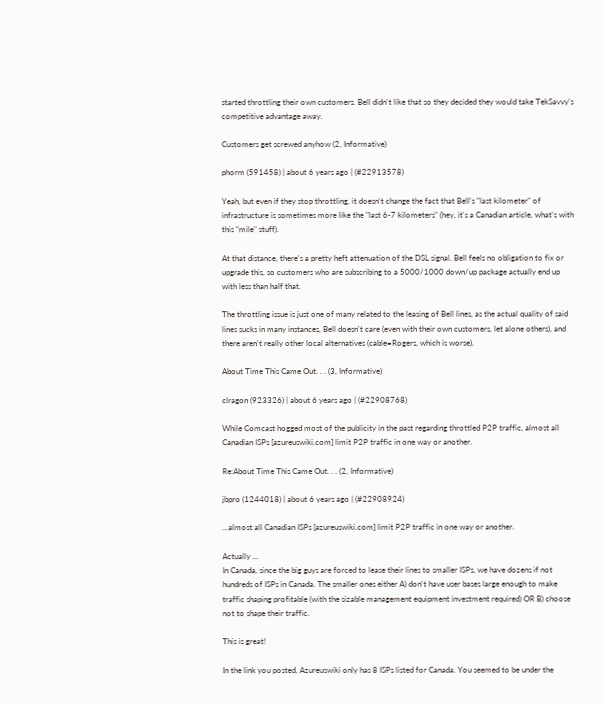started throttling their own customers. Bell didn't like that so they decided they would take TekSavvy's competitive advantage away.

Customers get screwed anyhow (2, Informative)

phorm (591458) | about 6 years ago | (#22913578)

Yeah, but even if they stop throttling, it doesn't change the fact that Bell's "last kilometer" of infrastructure is sometimes more like the "last 6-7 kilometers" (hey, it's a Canadian article, what's with this "mile" stuff).

At that distance, there's a pretty heft attenuation of the DSL signal. Bell feels no obligation to fix or upgrade this, so customers who are subscribing to a 5000/1000 down/up package actually end up with less than half that.

The throttling issue is just one of many related to the leasing of Bell lines, as the actual quality of said lines sucks in many instances, Bell doesn't care (even with their own customers, let alone others), and there aren't really other local alternatives (cable=Rogers, which is worse).

About Time This Came Out. . . (3, Informative)

clragon (923326) | about 6 years ago | (#22908768)

While Comcast hogged most of the publicity in the past regarding throttled P2P traffic, almost all Canadian ISPs [azureuswiki.com] limit P2P traffic in one way or another.

Re:About Time This Came Out. . . (2, Informative)

jbpro (1244018) | about 6 years ago | (#22908924)

...almost all Canadian ISPs [azureuswiki.com] limit P2P traffic in one way or another.

Actually ...
In Canada, since the big guys are forced to lease their lines to smaller ISPs, we have dozens if not hundreds of ISPs in Canada. The smaller ones either A) don't have user bases large enough to make traffic shaping profitable (with the sizable management equipment investment required) OR B) choose not to shape their traffic.

This is great!

In the link you posted, Azureuswiki only has 8 ISPs listed for Canada. You seemed to be under the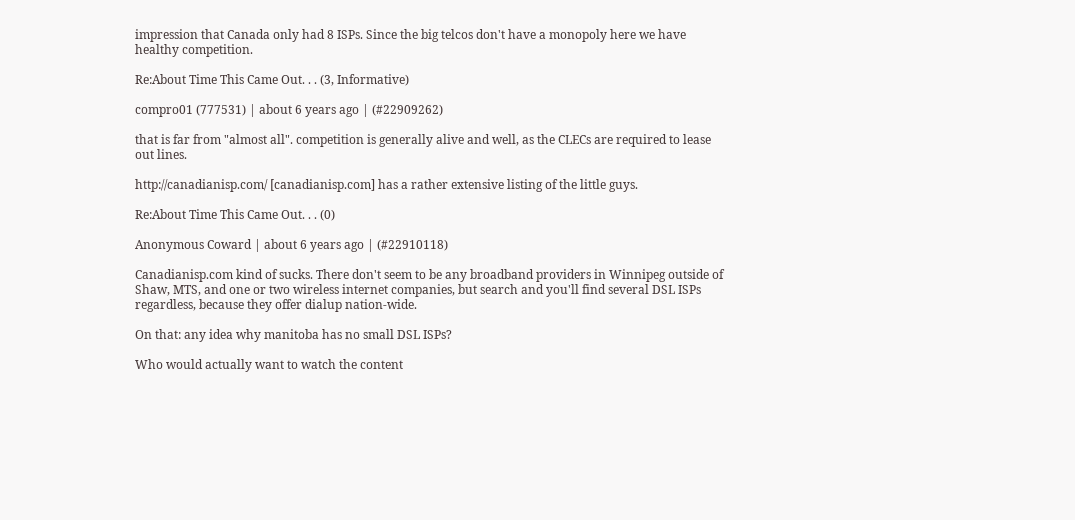impression that Canada only had 8 ISPs. Since the big telcos don't have a monopoly here we have healthy competition.

Re:About Time This Came Out. . . (3, Informative)

compro01 (777531) | about 6 years ago | (#22909262)

that is far from "almost all". competition is generally alive and well, as the CLECs are required to lease out lines.

http://canadianisp.com/ [canadianisp.com] has a rather extensive listing of the little guys.

Re:About Time This Came Out. . . (0)

Anonymous Coward | about 6 years ago | (#22910118)

Canadianisp.com kind of sucks. There don't seem to be any broadband providers in Winnipeg outside of Shaw, MTS, and one or two wireless internet companies, but search and you'll find several DSL ISPs regardless, because they offer dialup nation-wide.

On that: any idea why manitoba has no small DSL ISPs?

Who would actually want to watch the content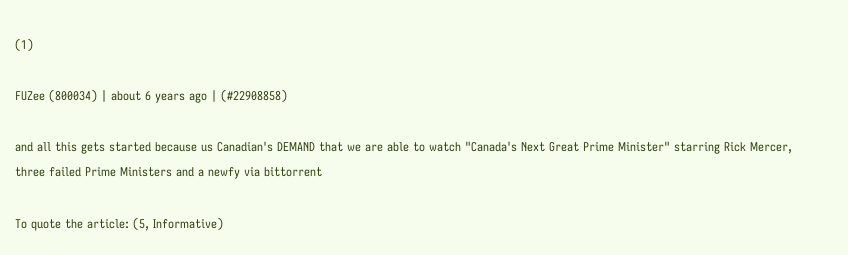(1)

FUZee (800034) | about 6 years ago | (#22908858)

and all this gets started because us Canadian's DEMAND that we are able to watch "Canada's Next Great Prime Minister" starring Rick Mercer, three failed Prime Ministers and a newfy via bittorrent

To quote the article: (5, Informative)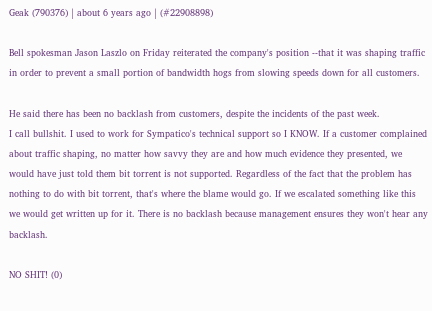Geak (790376) | about 6 years ago | (#22908898)

Bell spokesman Jason Laszlo on Friday reiterated the company's position --that it was shaping traffic in order to prevent a small portion of bandwidth hogs from slowing speeds down for all customers.

He said there has been no backlash from customers, despite the incidents of the past week.
I call bullshit. I used to work for Sympatico's technical support so I KNOW. If a customer complained about traffic shaping, no matter how savvy they are and how much evidence they presented, we would have just told them bit torrent is not supported. Regardless of the fact that the problem has nothing to do with bit torrent, that's where the blame would go. If we escalated something like this we would get written up for it. There is no backlash because management ensures they won't hear any backlash.

NO SHIT! (0)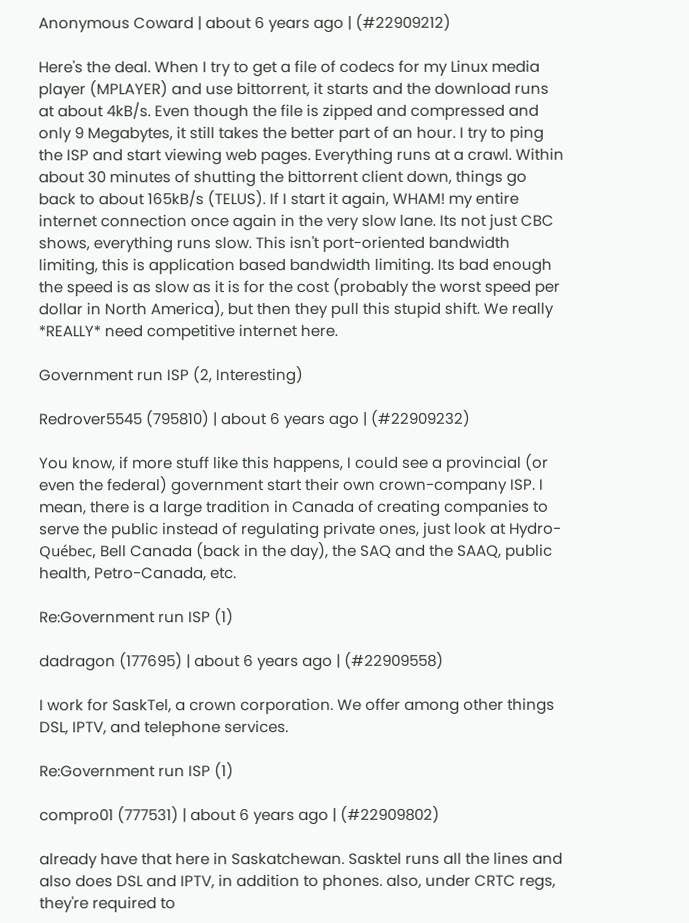Anonymous Coward | about 6 years ago | (#22909212)

Here's the deal. When I try to get a file of codecs for my Linux media player (MPLAYER) and use bittorrent, it starts and the download runs at about 4kB/s. Even though the file is zipped and compressed and only 9 Megabytes, it still takes the better part of an hour. I try to ping the ISP and start viewing web pages. Everything runs at a crawl. Within about 30 minutes of shutting the bittorrent client down, things go back to about 165kB/s (TELUS). If I start it again, WHAM! my entire internet connection once again in the very slow lane. Its not just CBC shows, everything runs slow. This isn't port-oriented bandwidth limiting, this is application based bandwidth limiting. Its bad enough the speed is as slow as it is for the cost (probably the worst speed per dollar in North America), but then they pull this stupid shift. We really *REALLY* need competitive internet here.

Government run ISP (2, Interesting)

Redrover5545 (795810) | about 6 years ago | (#22909232)

You know, if more stuff like this happens, I could see a provincial (or even the federal) government start their own crown-company ISP. I mean, there is a large tradition in Canada of creating companies to serve the public instead of regulating private ones, just look at Hydro-Québec, Bell Canada (back in the day), the SAQ and the SAAQ, public health, Petro-Canada, etc.

Re:Government run ISP (1)

dadragon (177695) | about 6 years ago | (#22909558)

I work for SaskTel, a crown corporation. We offer among other things DSL, IPTV, and telephone services.

Re:Government run ISP (1)

compro01 (777531) | about 6 years ago | (#22909802)

already have that here in Saskatchewan. Sasktel runs all the lines and also does DSL and IPTV, in addition to phones. also, under CRTC regs, they're required to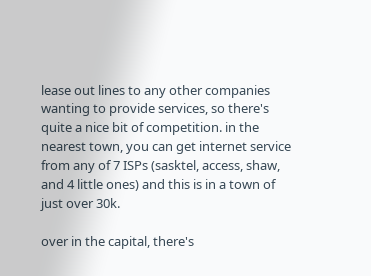lease out lines to any other companies wanting to provide services, so there's quite a nice bit of competition. in the nearest town, you can get internet service from any of 7 ISPs (sasktel, access, shaw, and 4 little ones) and this is in a town of just over 30k.

over in the capital, there's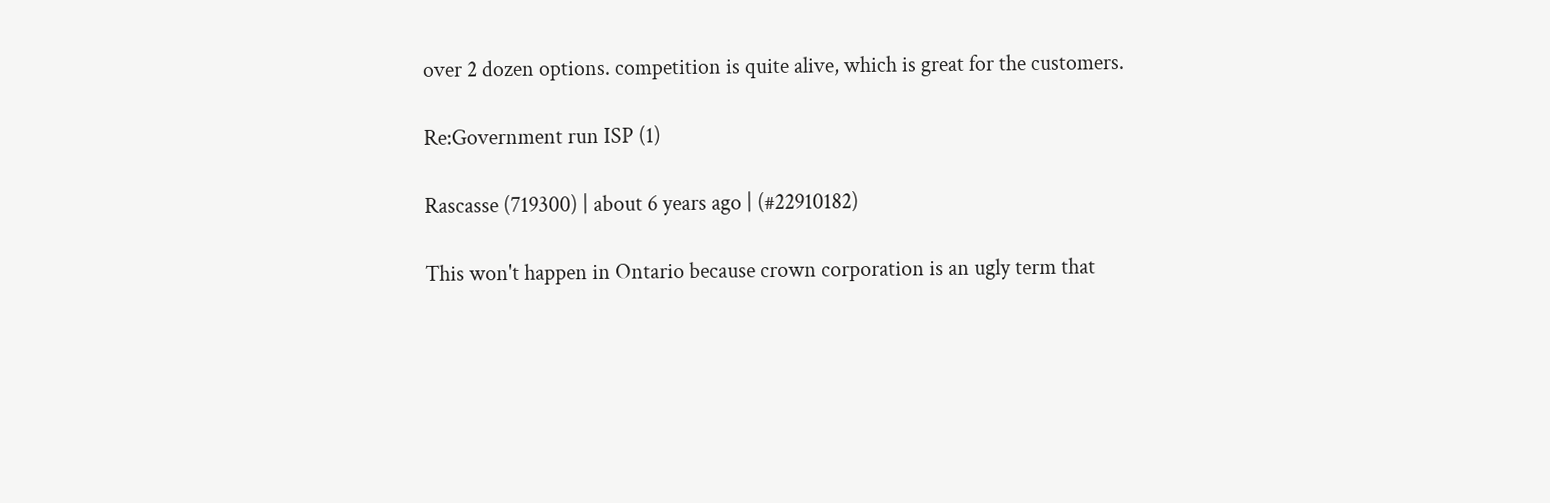over 2 dozen options. competition is quite alive, which is great for the customers.

Re:Government run ISP (1)

Rascasse (719300) | about 6 years ago | (#22910182)

This won't happen in Ontario because crown corporation is an ugly term that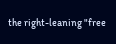the right-leaning "free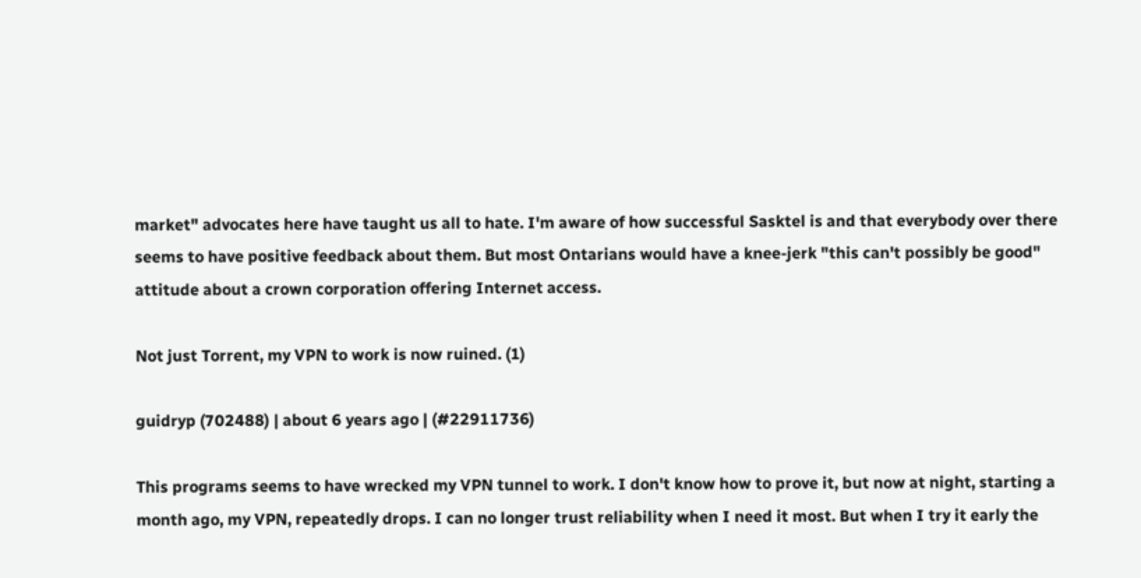market" advocates here have taught us all to hate. I'm aware of how successful Sasktel is and that everybody over there seems to have positive feedback about them. But most Ontarians would have a knee-jerk "this can't possibly be good" attitude about a crown corporation offering Internet access.

Not just Torrent, my VPN to work is now ruined. (1)

guidryp (702488) | about 6 years ago | (#22911736)

This programs seems to have wrecked my VPN tunnel to work. I don't know how to prove it, but now at night, starting a month ago, my VPN, repeatedly drops. I can no longer trust reliability when I need it most. But when I try it early the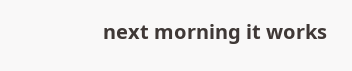next morning it works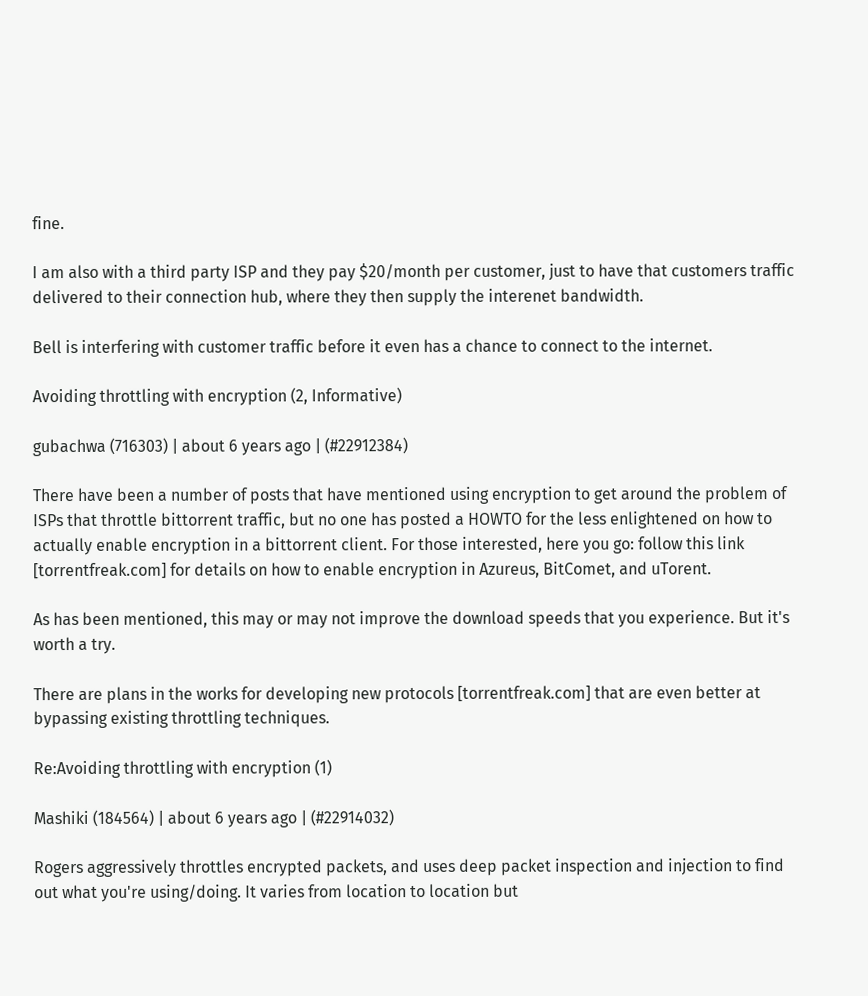fine.

I am also with a third party ISP and they pay $20/month per customer, just to have that customers traffic delivered to their connection hub, where they then supply the interenet bandwidth.

Bell is interfering with customer traffic before it even has a chance to connect to the internet.

Avoiding throttling with encryption (2, Informative)

gubachwa (716303) | about 6 years ago | (#22912384)

There have been a number of posts that have mentioned using encryption to get around the problem of ISPs that throttle bittorrent traffic, but no one has posted a HOWTO for the less enlightened on how to actually enable encryption in a bittorrent client. For those interested, here you go: follow this link [torrentfreak.com] for details on how to enable encryption in Azureus, BitComet, and uTorent.

As has been mentioned, this may or may not improve the download speeds that you experience. But it's worth a try.

There are plans in the works for developing new protocols [torrentfreak.com] that are even better at bypassing existing throttling techniques.

Re:Avoiding throttling with encryption (1)

Mashiki (184564) | about 6 years ago | (#22914032)

Rogers aggressively throttles encrypted packets, and uses deep packet inspection and injection to find out what you're using/doing. It varies from location to location but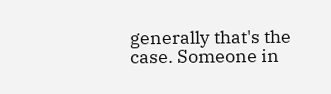generally that's the case. Someone in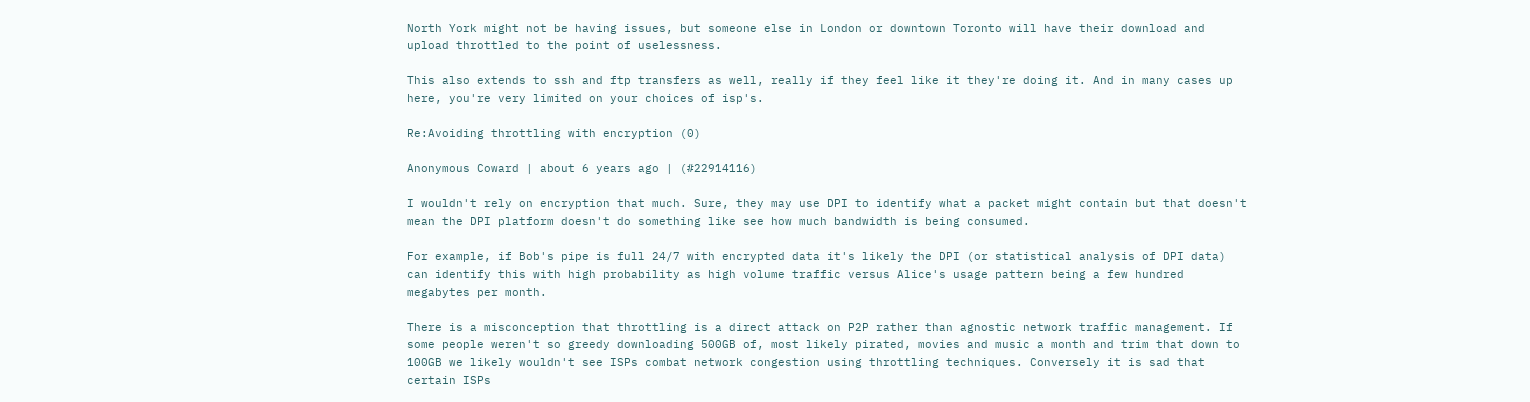North York might not be having issues, but someone else in London or downtown Toronto will have their download and upload throttled to the point of uselessness.

This also extends to ssh and ftp transfers as well, really if they feel like it they're doing it. And in many cases up here, you're very limited on your choices of isp's.

Re:Avoiding throttling with encryption (0)

Anonymous Coward | about 6 years ago | (#22914116)

I wouldn't rely on encryption that much. Sure, they may use DPI to identify what a packet might contain but that doesn't mean the DPI platform doesn't do something like see how much bandwidth is being consumed.

For example, if Bob's pipe is full 24/7 with encrypted data it's likely the DPI (or statistical analysis of DPI data) can identify this with high probability as high volume traffic versus Alice's usage pattern being a few hundred megabytes per month.

There is a misconception that throttling is a direct attack on P2P rather than agnostic network traffic management. If some people weren't so greedy downloading 500GB of, most likely pirated, movies and music a month and trim that down to 100GB we likely wouldn't see ISPs combat network congestion using throttling techniques. Conversely it is sad that certain ISPs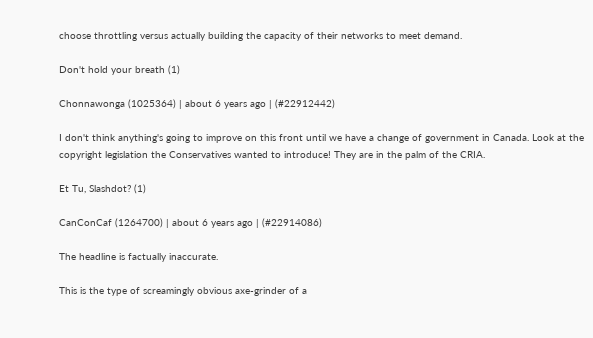choose throttling versus actually building the capacity of their networks to meet demand.

Don't hold your breath (1)

Chonnawonga (1025364) | about 6 years ago | (#22912442)

I don't think anything's going to improve on this front until we have a change of government in Canada. Look at the copyright legislation the Conservatives wanted to introduce! They are in the palm of the CRIA.

Et Tu, Slashdot? (1)

CanConCaf (1264700) | about 6 years ago | (#22914086)

The headline is factually inaccurate.

This is the type of screamingly obvious axe-grinder of a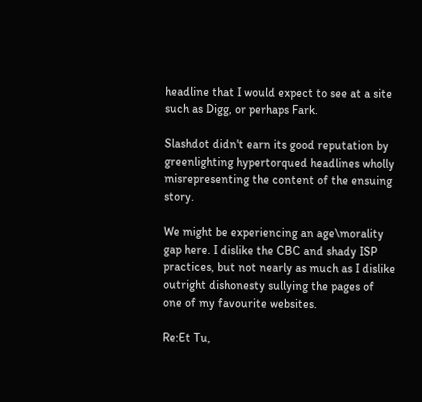headline that I would expect to see at a site such as Digg, or perhaps Fark.

Slashdot didn't earn its good reputation by greenlighting hypertorqued headlines wholly misrepresenting the content of the ensuing story.

We might be experiencing an age\morality gap here. I dislike the CBC and shady ISP practices, but not nearly as much as I dislike outright dishonesty sullying the pages of one of my favourite websites.

Re:Et Tu,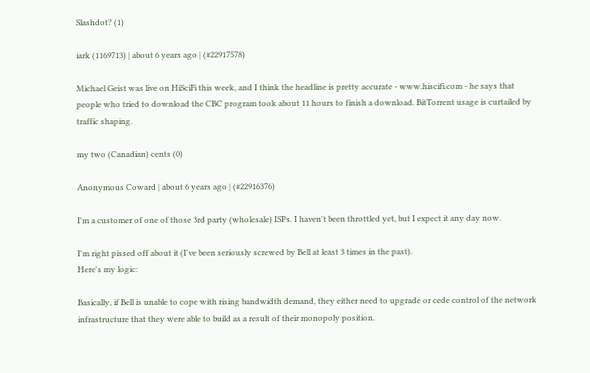Slashdot? (1)

iark (1169713) | about 6 years ago | (#22917578)

Michael Geist was live on HiSciFi this week, and I think the headline is pretty accurate - www.hiscifi.com - he says that people who tried to download the CBC program took about 11 hours to finish a download. BitTorrent usage is curtailed by traffic shaping.

my two (Canadian) cents (0)

Anonymous Coward | about 6 years ago | (#22916376)

I'm a customer of one of those 3rd party (wholesale) ISPs. I haven't been throttled yet, but I expect it any day now.

I'm right pissed off about it (I've been seriously screwed by Bell at least 3 times in the past).
Here's my logic:

Basically, if Bell is unable to cope with rising bandwidth demand, they either need to upgrade or cede control of the network infrastructure that they were able to build as a result of their monopoly position.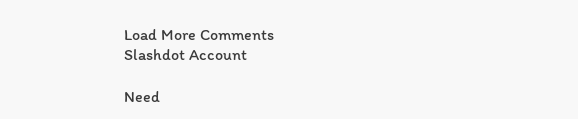Load More Comments
Slashdot Account

Need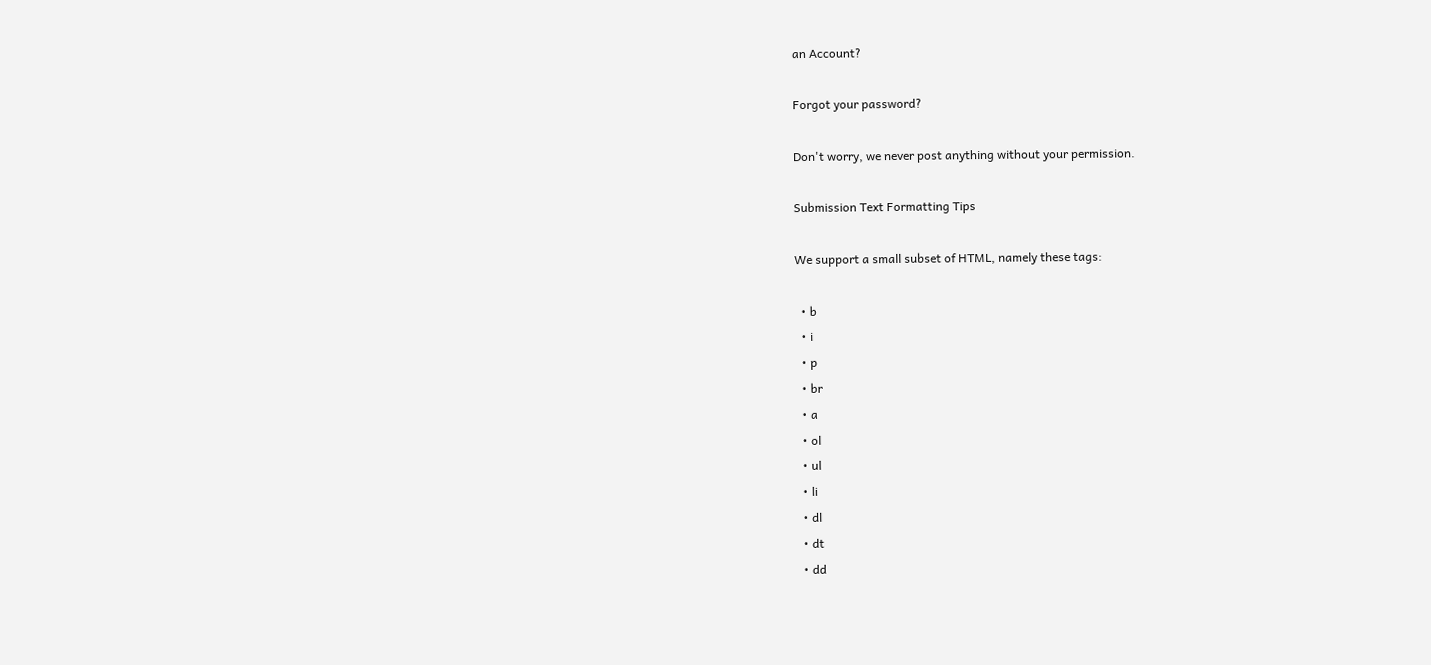an Account?

Forgot your password?

Don't worry, we never post anything without your permission.

Submission Text Formatting Tips

We support a small subset of HTML, namely these tags:

  • b
  • i
  • p
  • br
  • a
  • ol
  • ul
  • li
  • dl
  • dt
  • dd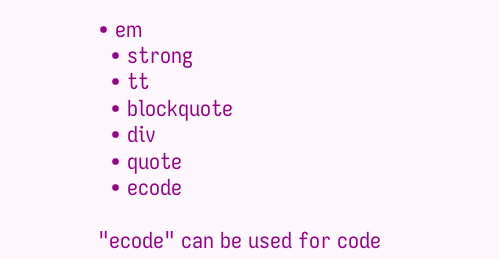• em
  • strong
  • tt
  • blockquote
  • div
  • quote
  • ecode

"ecode" can be used for code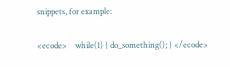snippets, for example:

<ecode>    while(1) { do_something(); } </ecode>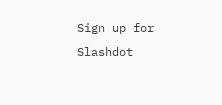Sign up for Slashdot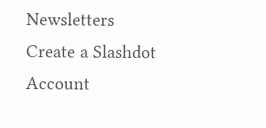Newsletters
Create a Slashdot Account